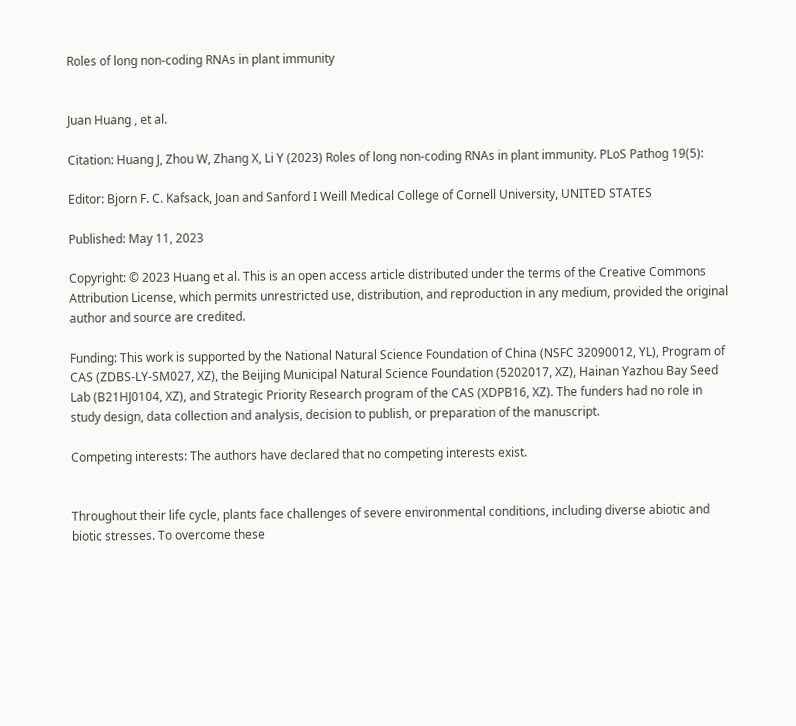Roles of long non-coding RNAs in plant immunity


Juan Huang , et al.

Citation: Huang J, Zhou W, Zhang X, Li Y (2023) Roles of long non-coding RNAs in plant immunity. PLoS Pathog 19(5):

Editor: Bjorn F. C. Kafsack, Joan and Sanford I Weill Medical College of Cornell University, UNITED STATES

Published: May 11, 2023

Copyright: © 2023 Huang et al. This is an open access article distributed under the terms of the Creative Commons Attribution License, which permits unrestricted use, distribution, and reproduction in any medium, provided the original author and source are credited.

Funding: This work is supported by the National Natural Science Foundation of China (NSFC 32090012, YL), Program of CAS (ZDBS-LY-SM027, XZ), the Beijing Municipal Natural Science Foundation (5202017, XZ), Hainan Yazhou Bay Seed Lab (B21HJ0104, XZ), and Strategic Priority Research program of the CAS (XDPB16, XZ). The funders had no role in study design, data collection and analysis, decision to publish, or preparation of the manuscript.

Competing interests: The authors have declared that no competing interests exist.


Throughout their life cycle, plants face challenges of severe environmental conditions, including diverse abiotic and biotic stresses. To overcome these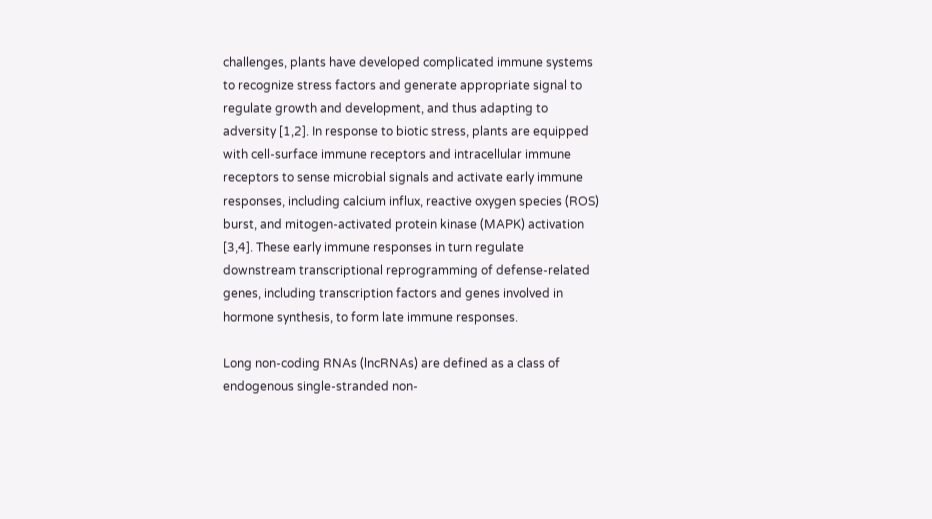challenges, plants have developed complicated immune systems to recognize stress factors and generate appropriate signal to regulate growth and development, and thus adapting to adversity [1,2]. In response to biotic stress, plants are equipped with cell-surface immune receptors and intracellular immune receptors to sense microbial signals and activate early immune responses, including calcium influx, reactive oxygen species (ROS) burst, and mitogen-activated protein kinase (MAPK) activation [3,4]. These early immune responses in turn regulate downstream transcriptional reprogramming of defense-related genes, including transcription factors and genes involved in hormone synthesis, to form late immune responses.

Long non-coding RNAs (lncRNAs) are defined as a class of endogenous single-stranded non-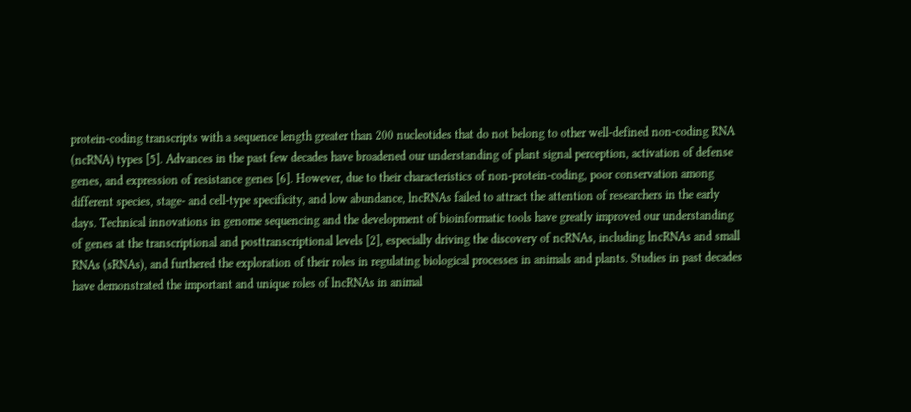protein-coding transcripts with a sequence length greater than 200 nucleotides that do not belong to other well-defined non-coding RNA (ncRNA) types [5]. Advances in the past few decades have broadened our understanding of plant signal perception, activation of defense genes, and expression of resistance genes [6]. However, due to their characteristics of non-protein-coding, poor conservation among different species, stage- and cell-type specificity, and low abundance, lncRNAs failed to attract the attention of researchers in the early days. Technical innovations in genome sequencing and the development of bioinformatic tools have greatly improved our understanding of genes at the transcriptional and posttranscriptional levels [2], especially driving the discovery of ncRNAs, including lncRNAs and small RNAs (sRNAs), and furthered the exploration of their roles in regulating biological processes in animals and plants. Studies in past decades have demonstrated the important and unique roles of lncRNAs in animal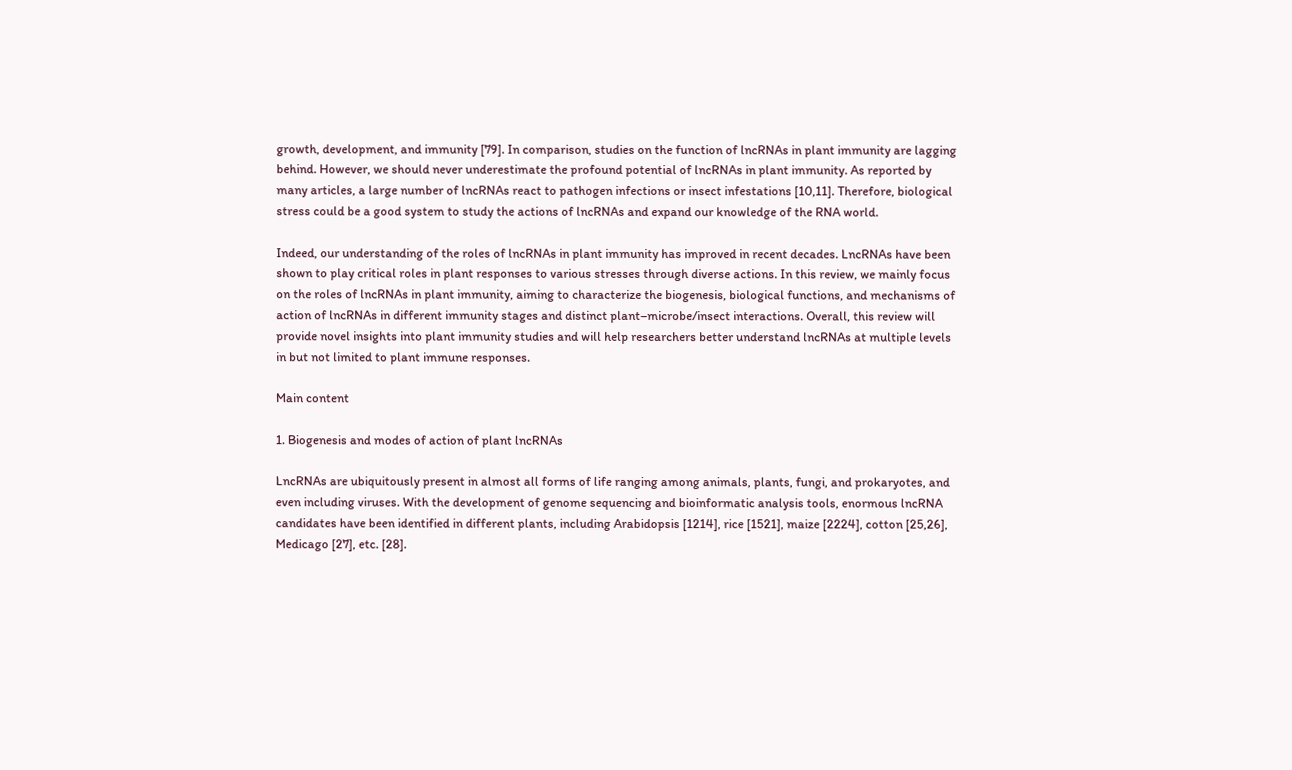growth, development, and immunity [79]. In comparison, studies on the function of lncRNAs in plant immunity are lagging behind. However, we should never underestimate the profound potential of lncRNAs in plant immunity. As reported by many articles, a large number of lncRNAs react to pathogen infections or insect infestations [10,11]. Therefore, biological stress could be a good system to study the actions of lncRNAs and expand our knowledge of the RNA world.

Indeed, our understanding of the roles of lncRNAs in plant immunity has improved in recent decades. LncRNAs have been shown to play critical roles in plant responses to various stresses through diverse actions. In this review, we mainly focus on the roles of lncRNAs in plant immunity, aiming to characterize the biogenesis, biological functions, and mechanisms of action of lncRNAs in different immunity stages and distinct plant–microbe/insect interactions. Overall, this review will provide novel insights into plant immunity studies and will help researchers better understand lncRNAs at multiple levels in but not limited to plant immune responses.

Main content

1. Biogenesis and modes of action of plant lncRNAs

LncRNAs are ubiquitously present in almost all forms of life ranging among animals, plants, fungi, and prokaryotes, and even including viruses. With the development of genome sequencing and bioinformatic analysis tools, enormous lncRNA candidates have been identified in different plants, including Arabidopsis [1214], rice [1521], maize [2224], cotton [25,26], Medicago [27], etc. [28].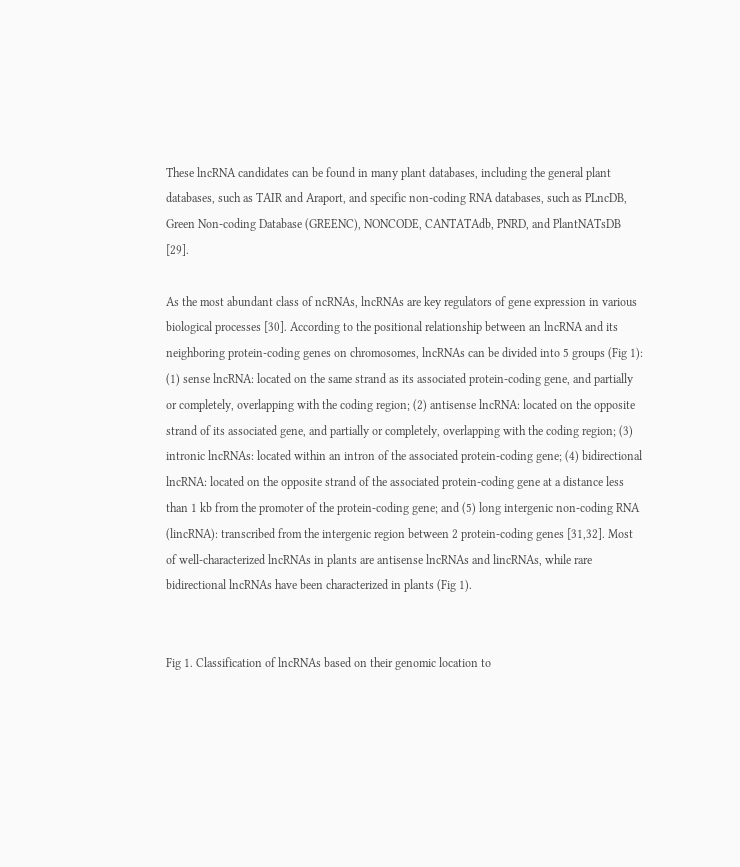These lncRNA candidates can be found in many plant databases, including the general plant databases, such as TAIR and Araport, and specific non-coding RNA databases, such as PLncDB, Green Non-coding Database (GREENC), NONCODE, CANTATAdb, PNRD, and PlantNATsDB [29].

As the most abundant class of ncRNAs, lncRNAs are key regulators of gene expression in various biological processes [30]. According to the positional relationship between an lncRNA and its neighboring protein-coding genes on chromosomes, lncRNAs can be divided into 5 groups (Fig 1): (1) sense lncRNA: located on the same strand as its associated protein-coding gene, and partially or completely, overlapping with the coding region; (2) antisense lncRNA: located on the opposite strand of its associated gene, and partially or completely, overlapping with the coding region; (3) intronic lncRNAs: located within an intron of the associated protein-coding gene; (4) bidirectional lncRNA: located on the opposite strand of the associated protein-coding gene at a distance less than 1 kb from the promoter of the protein-coding gene; and (5) long intergenic non-coding RNA (lincRNA): transcribed from the intergenic region between 2 protein-coding genes [31,32]. Most of well-characterized lncRNAs in plants are antisense lncRNAs and lincRNAs, while rare bidirectional lncRNAs have been characterized in plants (Fig 1).


Fig 1. Classification of lncRNAs based on their genomic location to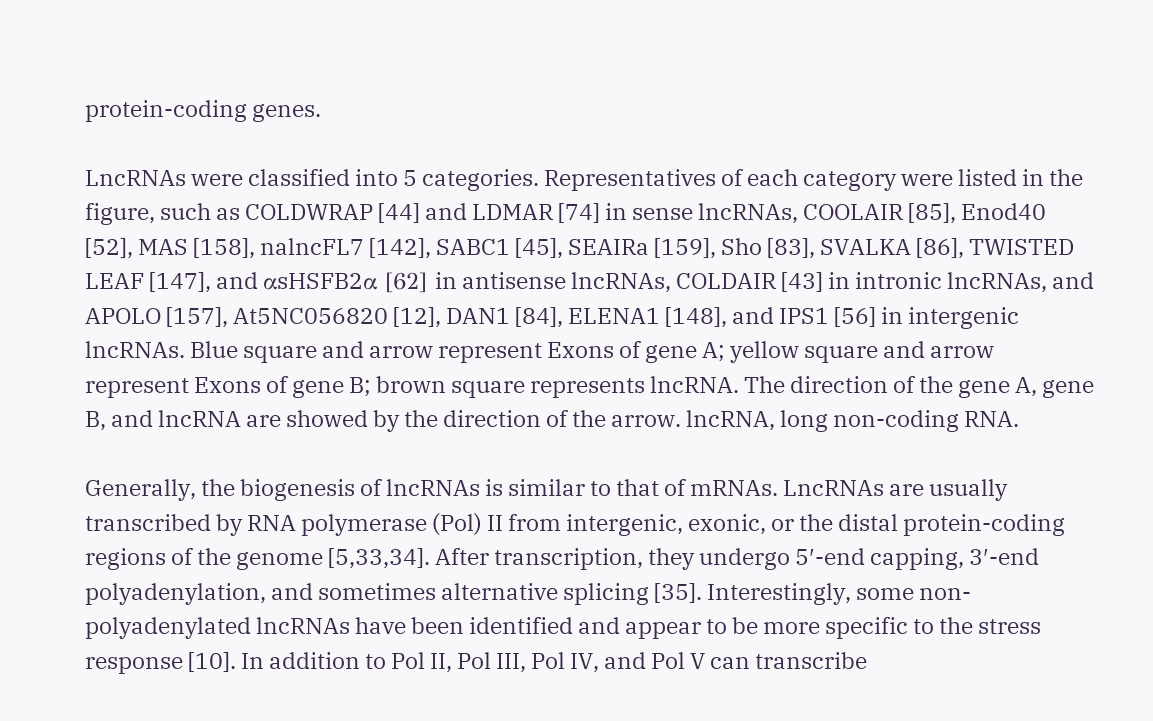protein-coding genes.

LncRNAs were classified into 5 categories. Representatives of each category were listed in the figure, such as COLDWRAP [44] and LDMAR [74] in sense lncRNAs, COOLAIR [85], Enod40 [52], MAS [158], nalncFL7 [142], SABC1 [45], SEAIRa [159], Sho [83], SVALKA [86], TWISTED LEAF [147], and αsHSFB2α [62] in antisense lncRNAs, COLDAIR [43] in intronic lncRNAs, and APOLO [157], At5NC056820 [12], DAN1 [84], ELENA1 [148], and IPS1 [56] in intergenic lncRNAs. Blue square and arrow represent Exons of gene A; yellow square and arrow represent Exons of gene B; brown square represents lncRNA. The direction of the gene A, gene B, and lncRNA are showed by the direction of the arrow. lncRNA, long non-coding RNA.

Generally, the biogenesis of lncRNAs is similar to that of mRNAs. LncRNAs are usually transcribed by RNA polymerase (Pol) II from intergenic, exonic, or the distal protein-coding regions of the genome [5,33,34]. After transcription, they undergo 5′-end capping, 3′-end polyadenylation, and sometimes alternative splicing [35]. Interestingly, some non-polyadenylated lncRNAs have been identified and appear to be more specific to the stress response [10]. In addition to Pol II, Pol III, Pol IV, and Pol V can transcribe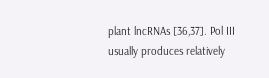plant lncRNAs [36,37]. Pol III usually produces relatively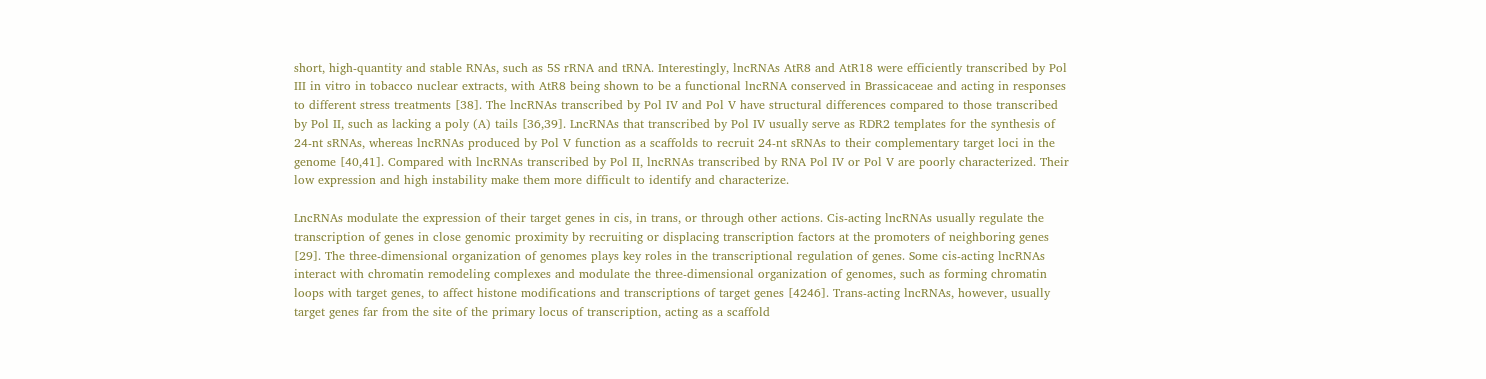short, high-quantity and stable RNAs, such as 5S rRNA and tRNA. Interestingly, lncRNAs AtR8 and AtR18 were efficiently transcribed by Pol III in vitro in tobacco nuclear extracts, with AtR8 being shown to be a functional lncRNA conserved in Brassicaceae and acting in responses to different stress treatments [38]. The lncRNAs transcribed by Pol IV and Pol V have structural differences compared to those transcribed by Pol II, such as lacking a poly (A) tails [36,39]. LncRNAs that transcribed by Pol IV usually serve as RDR2 templates for the synthesis of 24-nt sRNAs, whereas lncRNAs produced by Pol V function as a scaffolds to recruit 24-nt sRNAs to their complementary target loci in the genome [40,41]. Compared with lncRNAs transcribed by Pol II, lncRNAs transcribed by RNA Pol IV or Pol V are poorly characterized. Their low expression and high instability make them more difficult to identify and characterize.

LncRNAs modulate the expression of their target genes in cis, in trans, or through other actions. Cis-acting lncRNAs usually regulate the transcription of genes in close genomic proximity by recruiting or displacing transcription factors at the promoters of neighboring genes [29]. The three-dimensional organization of genomes plays key roles in the transcriptional regulation of genes. Some cis-acting lncRNAs interact with chromatin remodeling complexes and modulate the three-dimensional organization of genomes, such as forming chromatin loops with target genes, to affect histone modifications and transcriptions of target genes [4246]. Trans-acting lncRNAs, however, usually target genes far from the site of the primary locus of transcription, acting as a scaffold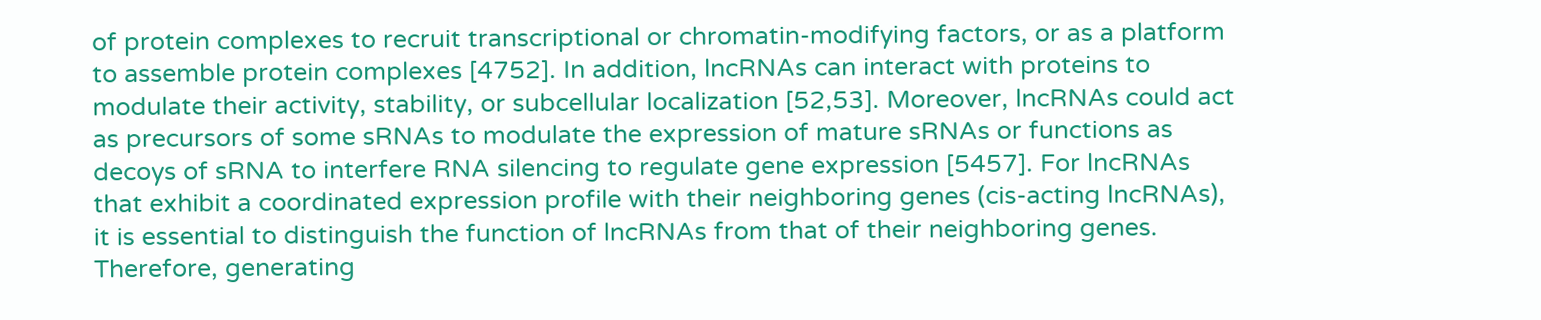of protein complexes to recruit transcriptional or chromatin-modifying factors, or as a platform to assemble protein complexes [4752]. In addition, lncRNAs can interact with proteins to modulate their activity, stability, or subcellular localization [52,53]. Moreover, lncRNAs could act as precursors of some sRNAs to modulate the expression of mature sRNAs or functions as decoys of sRNA to interfere RNA silencing to regulate gene expression [5457]. For lncRNAs that exhibit a coordinated expression profile with their neighboring genes (cis-acting lncRNAs), it is essential to distinguish the function of lncRNAs from that of their neighboring genes. Therefore, generating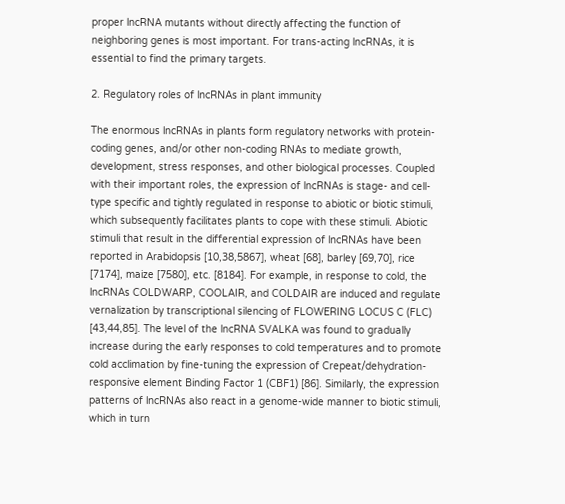proper lncRNA mutants without directly affecting the function of neighboring genes is most important. For trans-acting lncRNAs, it is essential to find the primary targets.

2. Regulatory roles of lncRNAs in plant immunity

The enormous lncRNAs in plants form regulatory networks with protein-coding genes, and/or other non-coding RNAs to mediate growth, development, stress responses, and other biological processes. Coupled with their important roles, the expression of lncRNAs is stage- and cell-type specific and tightly regulated in response to abiotic or biotic stimuli, which subsequently facilitates plants to cope with these stimuli. Abiotic stimuli that result in the differential expression of lncRNAs have been reported in Arabidopsis [10,38,5867], wheat [68], barley [69,70], rice [7174], maize [7580], etc. [8184]. For example, in response to cold, the lncRNAs COLDWARP, COOLAIR, and COLDAIR are induced and regulate vernalization by transcriptional silencing of FLOWERING LOCUS C (FLC) [43,44,85]. The level of the lncRNA SVALKA was found to gradually increase during the early responses to cold temperatures and to promote cold acclimation by fine-tuning the expression of Crepeat/dehydration-responsive element Binding Factor 1 (CBF1) [86]. Similarly, the expression patterns of lncRNAs also react in a genome-wide manner to biotic stimuli, which in turn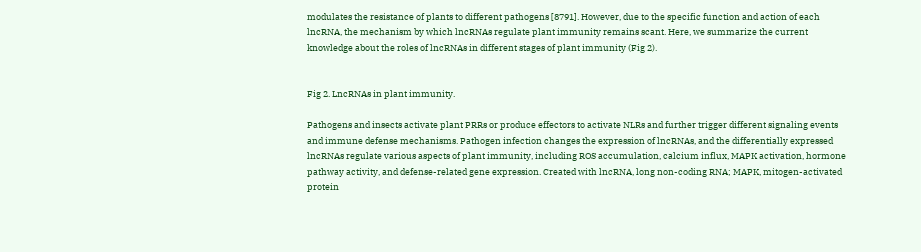modulates the resistance of plants to different pathogens [8791]. However, due to the specific function and action of each lncRNA, the mechanism by which lncRNAs regulate plant immunity remains scant. Here, we summarize the current knowledge about the roles of lncRNAs in different stages of plant immunity (Fig 2).


Fig 2. LncRNAs in plant immunity.

Pathogens and insects activate plant PRRs or produce effectors to activate NLRs and further trigger different signaling events and immune defense mechanisms. Pathogen infection changes the expression of lncRNAs, and the differentially expressed lncRNAs regulate various aspects of plant immunity, including ROS accumulation, calcium influx, MAPK activation, hormone pathway activity, and defense-related gene expression. Created with lncRNA, long non-coding RNA; MAPK, mitogen-activated protein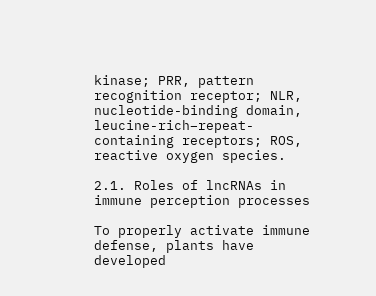kinase; PRR, pattern recognition receptor; NLR, nucleotide-binding domain, leucine-rich–repeat-containing receptors; ROS, reactive oxygen species.

2.1. Roles of lncRNAs in immune perception processes

To properly activate immune defense, plants have developed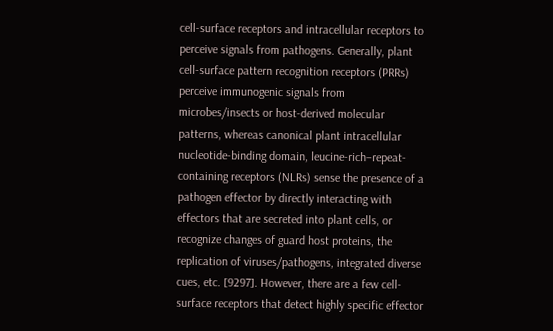cell-surface receptors and intracellular receptors to perceive signals from pathogens. Generally, plant cell-surface pattern recognition receptors (PRRs) perceive immunogenic signals from microbes/insects or host-derived molecular patterns, whereas canonical plant intracellular nucleotide-binding domain, leucine-rich–repeat-containing receptors (NLRs) sense the presence of a pathogen effector by directly interacting with effectors that are secreted into plant cells, or recognize changes of guard host proteins, the replication of viruses/pathogens, integrated diverse cues, etc. [9297]. However, there are a few cell-surface receptors that detect highly specific effector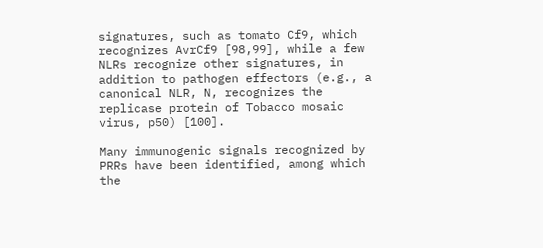signatures, such as tomato Cf9, which recognizes AvrCf9 [98,99], while a few NLRs recognize other signatures, in addition to pathogen effectors (e.g., a canonical NLR, N, recognizes the replicase protein of Tobacco mosaic virus, p50) [100].

Many immunogenic signals recognized by PRRs have been identified, among which the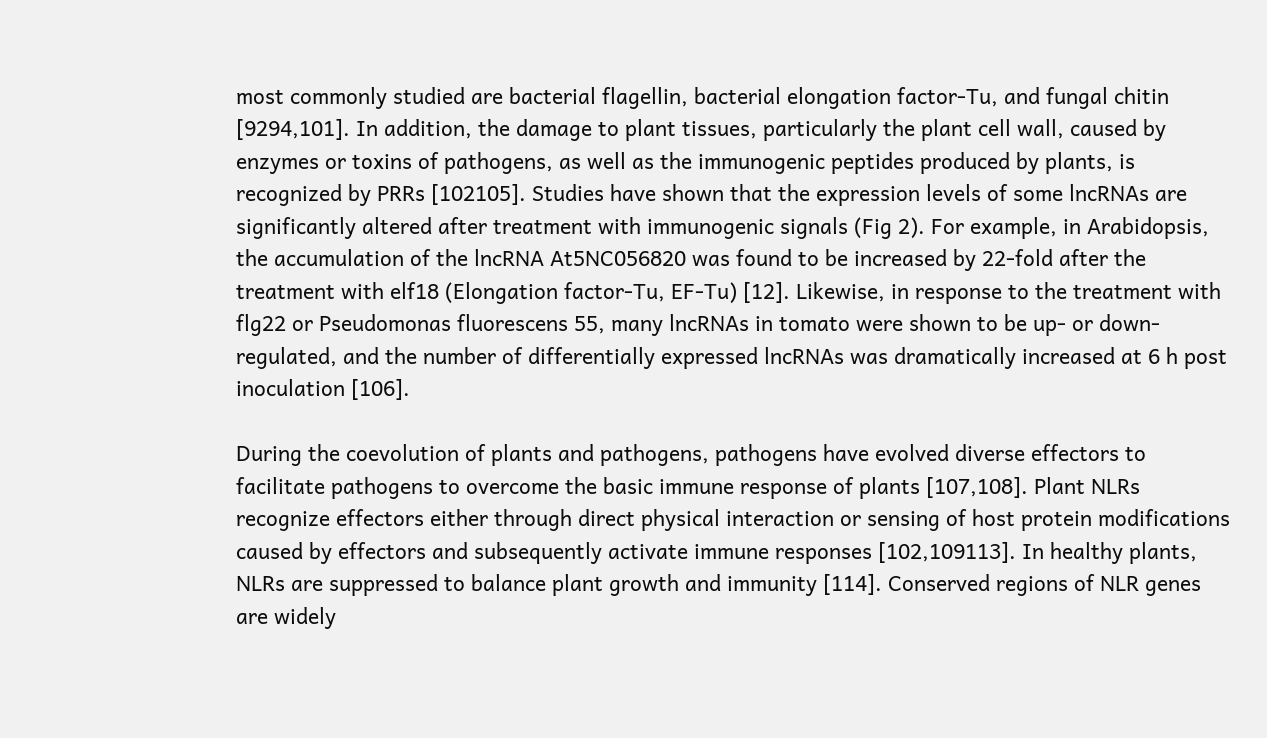most commonly studied are bacterial flagellin, bacterial elongation factor-Tu, and fungal chitin [9294,101]. In addition, the damage to plant tissues, particularly the plant cell wall, caused by enzymes or toxins of pathogens, as well as the immunogenic peptides produced by plants, is recognized by PRRs [102105]. Studies have shown that the expression levels of some lncRNAs are significantly altered after treatment with immunogenic signals (Fig 2). For example, in Arabidopsis, the accumulation of the lncRNA At5NC056820 was found to be increased by 22-fold after the treatment with elf18 (Elongation factor-Tu, EF-Tu) [12]. Likewise, in response to the treatment with flg22 or Pseudomonas fluorescens 55, many lncRNAs in tomato were shown to be up- or down-regulated, and the number of differentially expressed lncRNAs was dramatically increased at 6 h post inoculation [106].

During the coevolution of plants and pathogens, pathogens have evolved diverse effectors to facilitate pathogens to overcome the basic immune response of plants [107,108]. Plant NLRs recognize effectors either through direct physical interaction or sensing of host protein modifications caused by effectors and subsequently activate immune responses [102,109113]. In healthy plants, NLRs are suppressed to balance plant growth and immunity [114]. Conserved regions of NLR genes are widely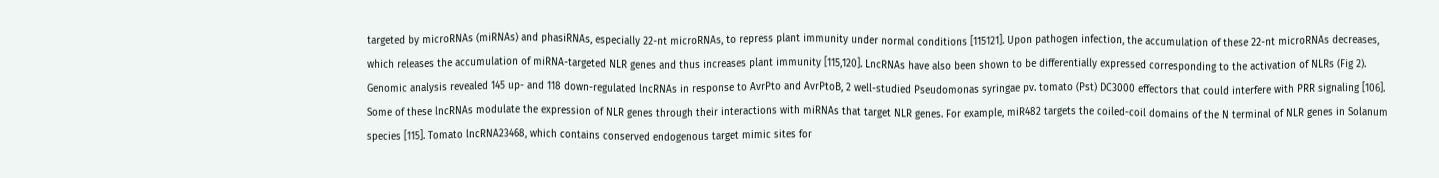targeted by microRNAs (miRNAs) and phasiRNAs, especially 22-nt microRNAs, to repress plant immunity under normal conditions [115121]. Upon pathogen infection, the accumulation of these 22-nt microRNAs decreases, which releases the accumulation of miRNA-targeted NLR genes and thus increases plant immunity [115,120]. LncRNAs have also been shown to be differentially expressed corresponding to the activation of NLRs (Fig 2). Genomic analysis revealed 145 up- and 118 down-regulated lncRNAs in response to AvrPto and AvrPtoB, 2 well-studied Pseudomonas syringae pv. tomato (Pst) DC3000 effectors that could interfere with PRR signaling [106]. Some of these lncRNAs modulate the expression of NLR genes through their interactions with miRNAs that target NLR genes. For example, miR482 targets the coiled-coil domains of the N terminal of NLR genes in Solanum species [115]. Tomato lncRNA23468, which contains conserved endogenous target mimic sites for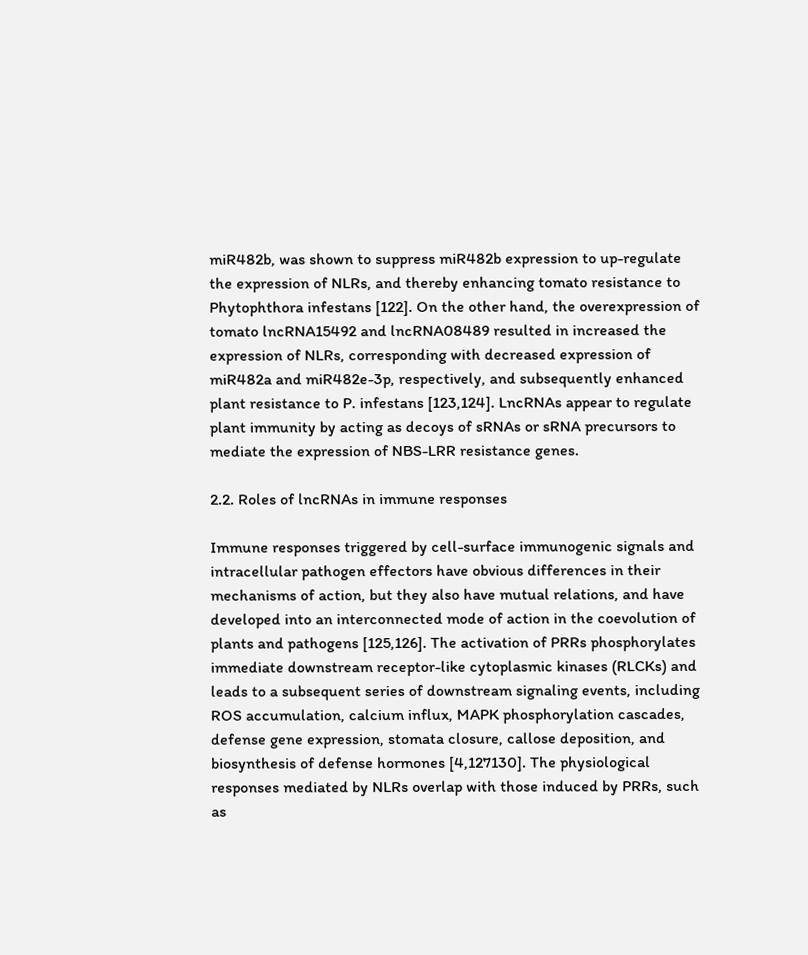miR482b, was shown to suppress miR482b expression to up-regulate the expression of NLRs, and thereby enhancing tomato resistance to Phytophthora infestans [122]. On the other hand, the overexpression of tomato lncRNA15492 and lncRNA08489 resulted in increased the expression of NLRs, corresponding with decreased expression of miR482a and miR482e-3p, respectively, and subsequently enhanced plant resistance to P. infestans [123,124]. LncRNAs appear to regulate plant immunity by acting as decoys of sRNAs or sRNA precursors to mediate the expression of NBS-LRR resistance genes.

2.2. Roles of lncRNAs in immune responses

Immune responses triggered by cell-surface immunogenic signals and intracellular pathogen effectors have obvious differences in their mechanisms of action, but they also have mutual relations, and have developed into an interconnected mode of action in the coevolution of plants and pathogens [125,126]. The activation of PRRs phosphorylates immediate downstream receptor-like cytoplasmic kinases (RLCKs) and leads to a subsequent series of downstream signaling events, including ROS accumulation, calcium influx, MAPK phosphorylation cascades, defense gene expression, stomata closure, callose deposition, and biosynthesis of defense hormones [4,127130]. The physiological responses mediated by NLRs overlap with those induced by PRRs, such as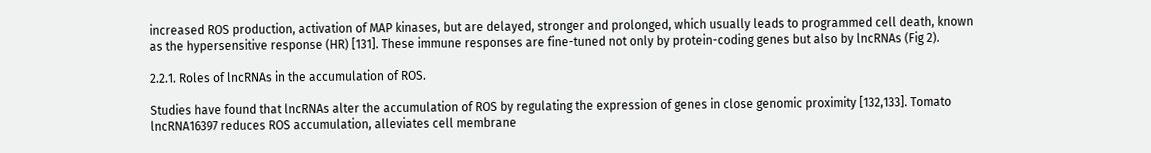increased ROS production, activation of MAP kinases, but are delayed, stronger and prolonged, which usually leads to programmed cell death, known as the hypersensitive response (HR) [131]. These immune responses are fine-tuned not only by protein-coding genes but also by lncRNAs (Fig 2).

2.2.1. Roles of lncRNAs in the accumulation of ROS.

Studies have found that lncRNAs alter the accumulation of ROS by regulating the expression of genes in close genomic proximity [132,133]. Tomato lncRNA16397 reduces ROS accumulation, alleviates cell membrane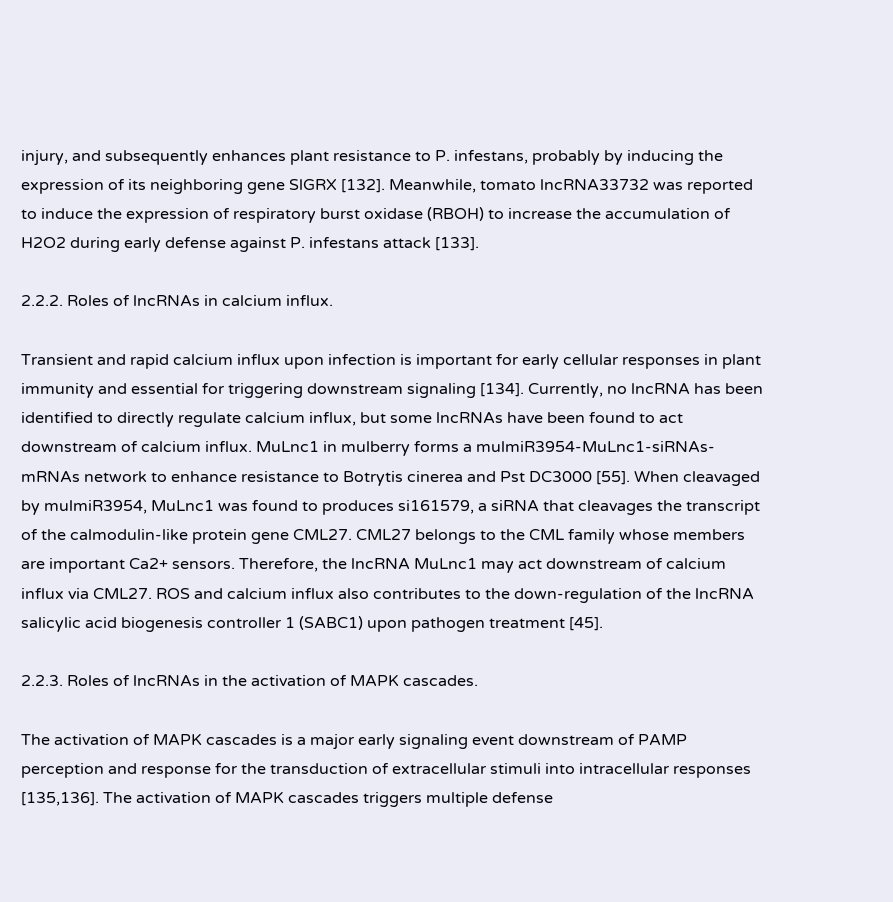injury, and subsequently enhances plant resistance to P. infestans, probably by inducing the expression of its neighboring gene SlGRX [132]. Meanwhile, tomato lncRNA33732 was reported to induce the expression of respiratory burst oxidase (RBOH) to increase the accumulation of H2O2 during early defense against P. infestans attack [133].

2.2.2. Roles of lncRNAs in calcium influx.

Transient and rapid calcium influx upon infection is important for early cellular responses in plant immunity and essential for triggering downstream signaling [134]. Currently, no lncRNA has been identified to directly regulate calcium influx, but some lncRNAs have been found to act downstream of calcium influx. MuLnc1 in mulberry forms a mulmiR3954-MuLnc1-siRNAs-mRNAs network to enhance resistance to Botrytis cinerea and Pst DC3000 [55]. When cleavaged by mulmiR3954, MuLnc1 was found to produces si161579, a siRNA that cleavages the transcript of the calmodulin-like protein gene CML27. CML27 belongs to the CML family whose members are important Ca2+ sensors. Therefore, the lncRNA MuLnc1 may act downstream of calcium influx via CML27. ROS and calcium influx also contributes to the down-regulation of the lncRNA salicylic acid biogenesis controller 1 (SABC1) upon pathogen treatment [45].

2.2.3. Roles of lncRNAs in the activation of MAPK cascades.

The activation of MAPK cascades is a major early signaling event downstream of PAMP perception and response for the transduction of extracellular stimuli into intracellular responses [135,136]. The activation of MAPK cascades triggers multiple defense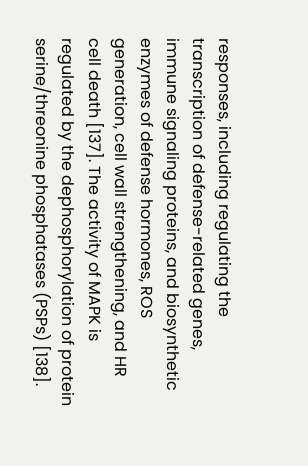responses, including regulating the transcription of defense-related genes, immune signaling proteins, and biosynthetic enzymes of defense hormones, ROS generation, cell wall strengthening, and HR cell death [137]. The activity of MAPK is regulated by the dephosphorylation of protein serine/threonine phosphatases (PSPs) [138].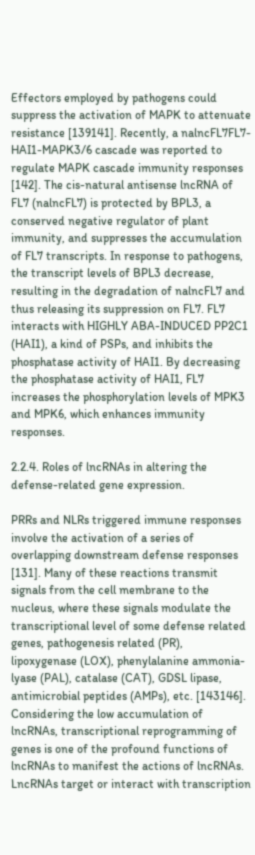Effectors employed by pathogens could suppress the activation of MAPK to attenuate resistance [139141]. Recently, a nalncFL7FL7-HAI1-MAPK3/6 cascade was reported to regulate MAPK cascade immunity responses [142]. The cis-natural antisense lncRNA of FL7 (nalncFL7) is protected by BPL3, a conserved negative regulator of plant immunity, and suppresses the accumulation of FL7 transcripts. In response to pathogens, the transcript levels of BPL3 decrease, resulting in the degradation of nalncFL7 and thus releasing its suppression on FL7. FL7 interacts with HIGHLY ABA-INDUCED PP2C1 (HAI1), a kind of PSPs, and inhibits the phosphatase activity of HAI1. By decreasing the phosphatase activity of HAI1, FL7 increases the phosphorylation levels of MPK3 and MPK6, which enhances immunity responses.

2.2.4. Roles of lncRNAs in altering the defense-related gene expression.

PRRs and NLRs triggered immune responses involve the activation of a series of overlapping downstream defense responses [131]. Many of these reactions transmit signals from the cell membrane to the nucleus, where these signals modulate the transcriptional level of some defense related genes, pathogenesis related (PR), lipoxygenase (LOX), phenylalanine ammonia-lyase (PAL), catalase (CAT), GDSL lipase, antimicrobial peptides (AMPs), etc. [143146]. Considering the low accumulation of lncRNAs, transcriptional reprogramming of genes is one of the profound functions of lncRNAs to manifest the actions of lncRNAs. LncRNAs target or interact with transcription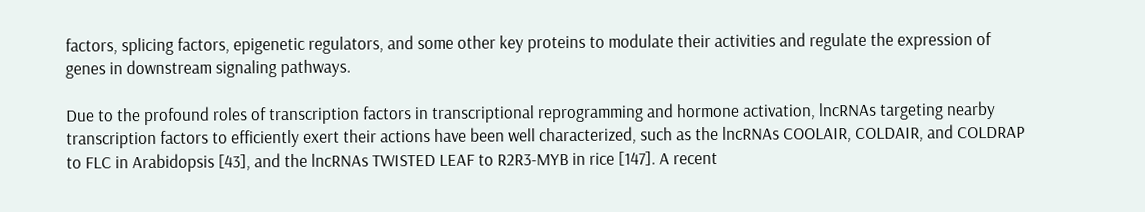factors, splicing factors, epigenetic regulators, and some other key proteins to modulate their activities and regulate the expression of genes in downstream signaling pathways.

Due to the profound roles of transcription factors in transcriptional reprogramming and hormone activation, lncRNAs targeting nearby transcription factors to efficiently exert their actions have been well characterized, such as the lncRNAs COOLAIR, COLDAIR, and COLDRAP to FLC in Arabidopsis [43], and the lncRNAs TWISTED LEAF to R2R3-MYB in rice [147]. A recent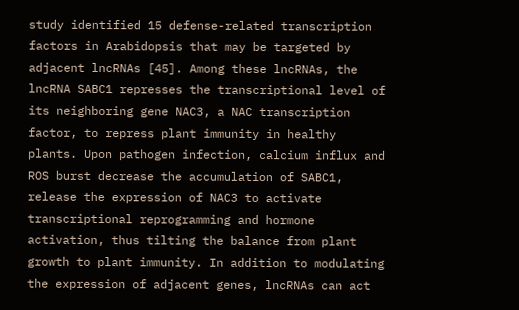study identified 15 defense-related transcription factors in Arabidopsis that may be targeted by adjacent lncRNAs [45]. Among these lncRNAs, the lncRNA SABC1 represses the transcriptional level of its neighboring gene NAC3, a NAC transcription factor, to repress plant immunity in healthy plants. Upon pathogen infection, calcium influx and ROS burst decrease the accumulation of SABC1, release the expression of NAC3 to activate transcriptional reprogramming and hormone activation, thus tilting the balance from plant growth to plant immunity. In addition to modulating the expression of adjacent genes, lncRNAs can act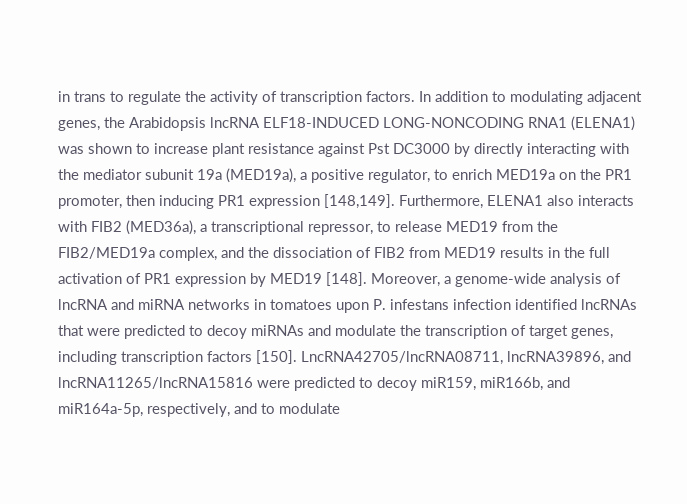in trans to regulate the activity of transcription factors. In addition to modulating adjacent genes, the Arabidopsis lncRNA ELF18-INDUCED LONG-NONCODING RNA1 (ELENA1) was shown to increase plant resistance against Pst DC3000 by directly interacting with the mediator subunit 19a (MED19a), a positive regulator, to enrich MED19a on the PR1 promoter, then inducing PR1 expression [148,149]. Furthermore, ELENA1 also interacts with FIB2 (MED36a), a transcriptional repressor, to release MED19 from the FIB2/MED19a complex, and the dissociation of FIB2 from MED19 results in the full activation of PR1 expression by MED19 [148]. Moreover, a genome-wide analysis of lncRNA and miRNA networks in tomatoes upon P. infestans infection identified lncRNAs that were predicted to decoy miRNAs and modulate the transcription of target genes, including transcription factors [150]. LncRNA42705/lncRNA08711, lncRNA39896, and lncRNA11265/lncRNA15816 were predicted to decoy miR159, miR166b, and miR164a-5p, respectively, and to modulate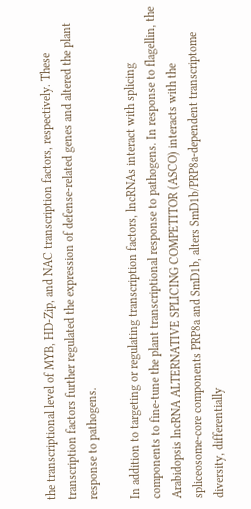the transcriptional level of MYB, HD-Zip, and NAC transcription factors, respectively. These transcription factors further regulated the expression of defense-related genes and altered the plant response to pathogens.

In addition to targeting or regulating transcription factors, lncRNAs interact with splicing components to fine-tune the plant transcriptional response to pathogens. In response to flagellin, the Arabidopsis lncRNA ALTERNATIVE SPLICING COMPETITOR (ASCO) interacts with the spliceosome-core components PRP8a and SmD1b, alters SmD1b/PRP8a-dependent transcriptome diversity, differentially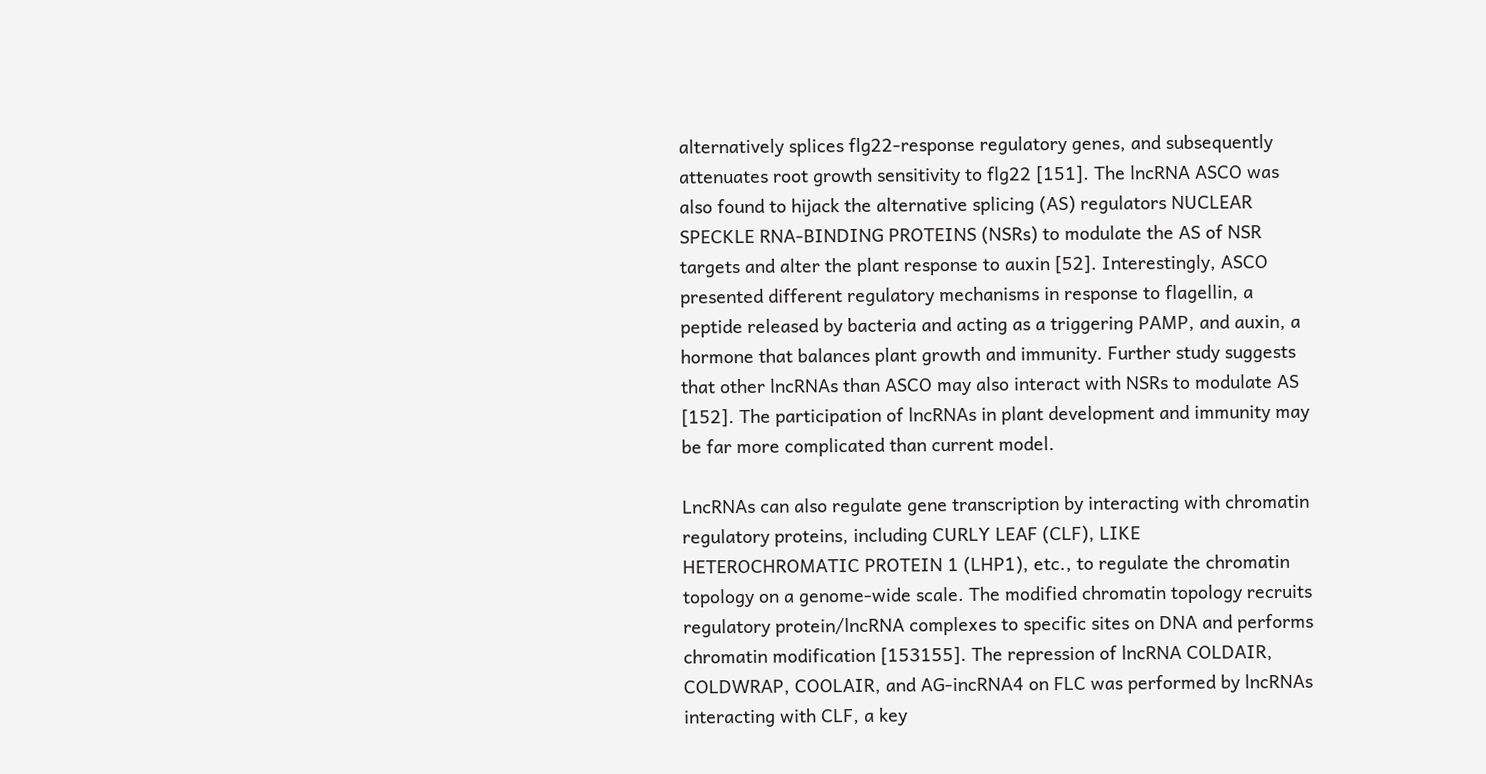alternatively splices flg22-response regulatory genes, and subsequently attenuates root growth sensitivity to flg22 [151]. The lncRNA ASCO was also found to hijack the alternative splicing (AS) regulators NUCLEAR SPECKLE RNA-BINDING PROTEINS (NSRs) to modulate the AS of NSR targets and alter the plant response to auxin [52]. Interestingly, ASCO presented different regulatory mechanisms in response to flagellin, a peptide released by bacteria and acting as a triggering PAMP, and auxin, a hormone that balances plant growth and immunity. Further study suggests that other lncRNAs than ASCO may also interact with NSRs to modulate AS [152]. The participation of lncRNAs in plant development and immunity may be far more complicated than current model.

LncRNAs can also regulate gene transcription by interacting with chromatin regulatory proteins, including CURLY LEAF (CLF), LIKE HETEROCHROMATIC PROTEIN 1 (LHP1), etc., to regulate the chromatin topology on a genome-wide scale. The modified chromatin topology recruits regulatory protein/lncRNA complexes to specific sites on DNA and performs chromatin modification [153155]. The repression of lncRNA COLDAIR, COLDWRAP, COOLAIR, and AG-incRNA4 on FLC was performed by lncRNAs interacting with CLF, a key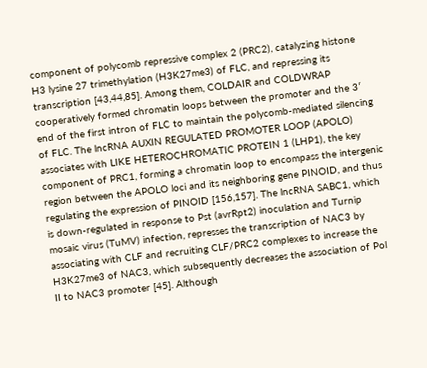component of polycomb repressive complex 2 (PRC2), catalyzing histone H3 lysine 27 trimethylation (H3K27me3) of FLC, and repressing its transcription [43,44,85]. Among them, COLDAIR and COLDWRAP cooperatively formed chromatin loops between the promoter and the 3′ end of the first intron of FLC to maintain the polycomb-mediated silencing of FLC. The lncRNA AUXIN REGULATED PROMOTER LOOP (APOLO) associates with LIKE HETEROCHROMATIC PROTEIN 1 (LHP1), the key component of PRC1, forming a chromatin loop to encompass the intergenic region between the APOLO loci and its neighboring gene PINOID, and thus regulating the expression of PINOID [156,157]. The lncRNA SABC1, which is down-regulated in response to Pst (avrRpt2) inoculation and Turnip mosaic virus (TuMV) infection, represses the transcription of NAC3 by associating with CLF and recruiting CLF/PRC2 complexes to increase the H3K27me3 of NAC3, which subsequently decreases the association of Pol II to NAC3 promoter [45]. Although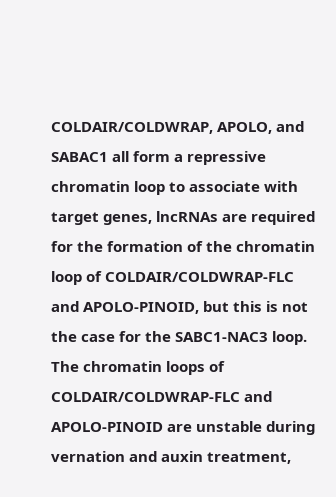COLDAIR/COLDWRAP, APOLO, and SABAC1 all form a repressive chromatin loop to associate with target genes, lncRNAs are required for the formation of the chromatin loop of COLDAIR/COLDWRAP-FLC and APOLO-PINOID, but this is not the case for the SABC1-NAC3 loop. The chromatin loops of COLDAIR/COLDWRAP-FLC and APOLO-PINOID are unstable during vernation and auxin treatment,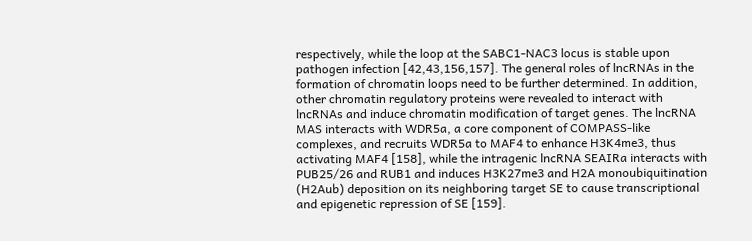respectively, while the loop at the SABC1-NAC3 locus is stable upon pathogen infection [42,43,156,157]. The general roles of lncRNAs in the formation of chromatin loops need to be further determined. In addition, other chromatin regulatory proteins were revealed to interact with lncRNAs and induce chromatin modification of target genes. The lncRNA MAS interacts with WDR5a, a core component of COMPASS-like complexes, and recruits WDR5a to MAF4 to enhance H3K4me3, thus activating MAF4 [158], while the intragenic lncRNA SEAIRa interacts with PUB25/26 and RUB1 and induces H3K27me3 and H2A monoubiquitination (H2Aub) deposition on its neighboring target SE to cause transcriptional and epigenetic repression of SE [159].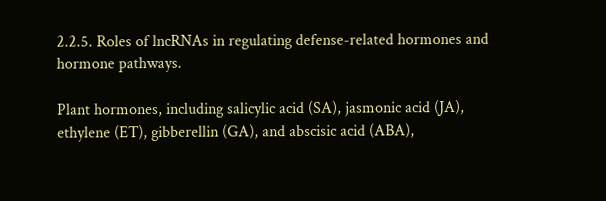2.2.5. Roles of lncRNAs in regulating defense-related hormones and hormone pathways.

Plant hormones, including salicylic acid (SA), jasmonic acid (JA), ethylene (ET), gibberellin (GA), and abscisic acid (ABA),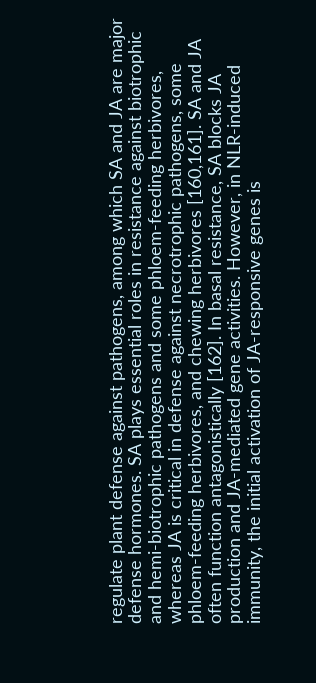regulate plant defense against pathogens, among which SA and JA are major defense hormones. SA plays essential roles in resistance against biotrophic and hemi-biotrophic pathogens and some phloem-feeding herbivores, whereas JA is critical in defense against necrotrophic pathogens, some phloem-feeding herbivores, and chewing herbivores [160,161]. SA and JA often function antagonistically [162]. In basal resistance, SA blocks JA production and JA-mediated gene activities. However, in NLR-induced immunity, the initial activation of JA-responsive genes is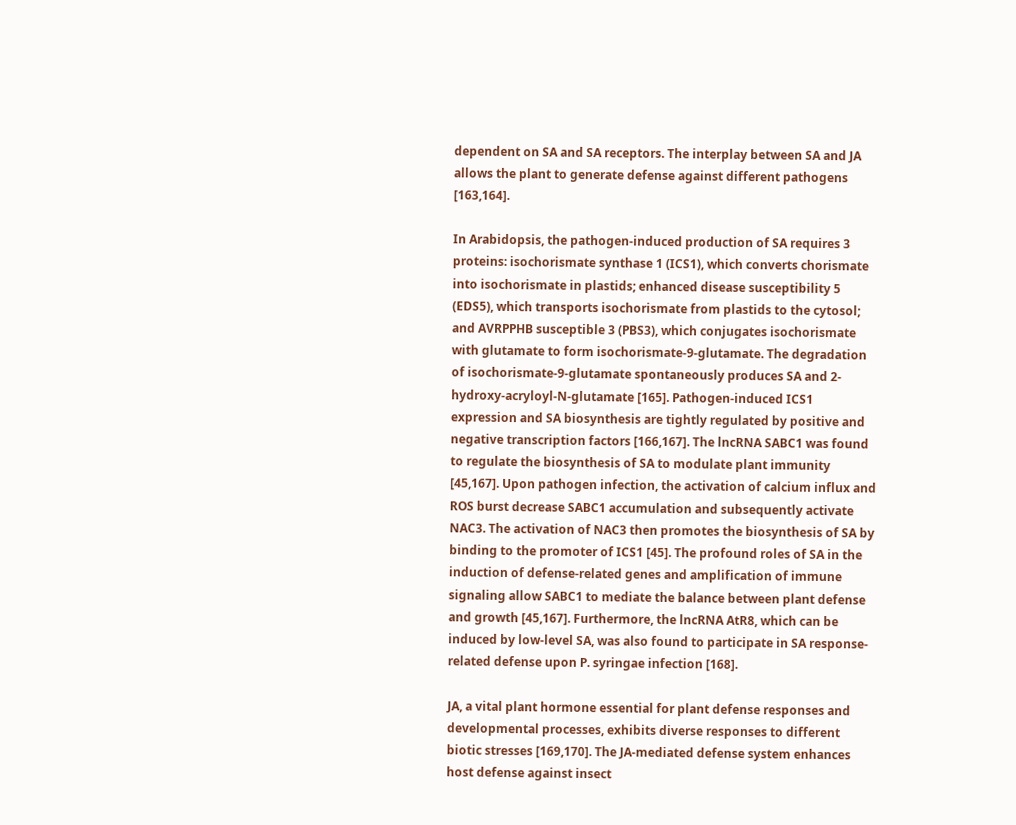dependent on SA and SA receptors. The interplay between SA and JA allows the plant to generate defense against different pathogens [163,164].

In Arabidopsis, the pathogen-induced production of SA requires 3 proteins: isochorismate synthase 1 (ICS1), which converts chorismate into isochorismate in plastids; enhanced disease susceptibility 5 (EDS5), which transports isochorismate from plastids to the cytosol; and AVRPPHB susceptible 3 (PBS3), which conjugates isochorismate with glutamate to form isochorismate-9-glutamate. The degradation of isochorismate-9-glutamate spontaneously produces SA and 2-hydroxy-acryloyl-N-glutamate [165]. Pathogen-induced ICS1 expression and SA biosynthesis are tightly regulated by positive and negative transcription factors [166,167]. The lncRNA SABC1 was found to regulate the biosynthesis of SA to modulate plant immunity [45,167]. Upon pathogen infection, the activation of calcium influx and ROS burst decrease SABC1 accumulation and subsequently activate NAC3. The activation of NAC3 then promotes the biosynthesis of SA by binding to the promoter of ICS1 [45]. The profound roles of SA in the induction of defense-related genes and amplification of immune signaling allow SABC1 to mediate the balance between plant defense and growth [45,167]. Furthermore, the lncRNA AtR8, which can be induced by low-level SA, was also found to participate in SA response-related defense upon P. syringae infection [168].

JA, a vital plant hormone essential for plant defense responses and developmental processes, exhibits diverse responses to different biotic stresses [169,170]. The JA-mediated defense system enhances host defense against insect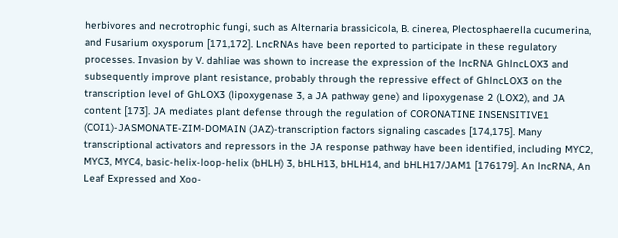herbivores and necrotrophic fungi, such as Alternaria brassicicola, B. cinerea, Plectosphaerella cucumerina, and Fusarium oxysporum [171,172]. LncRNAs have been reported to participate in these regulatory processes. Invasion by V. dahliae was shown to increase the expression of the lncRNA GhlncLOX3 and subsequently improve plant resistance, probably through the repressive effect of GhlncLOX3 on the transcription level of GhLOX3 (lipoxygenase 3, a JA pathway gene) and lipoxygenase 2 (LOX2), and JA content [173]. JA mediates plant defense through the regulation of CORONATINE INSENSITIVE1 (COI1)-JASMONATE-ZIM-DOMAIN (JAZ)-transcription factors signaling cascades [174,175]. Many transcriptional activators and repressors in the JA response pathway have been identified, including MYC2, MYC3, MYC4, basic-helix-loop-helix (bHLH) 3, bHLH13, bHLH14, and bHLH17/JAM1 [176179]. An lncRNA, An Leaf Expressed and Xoo-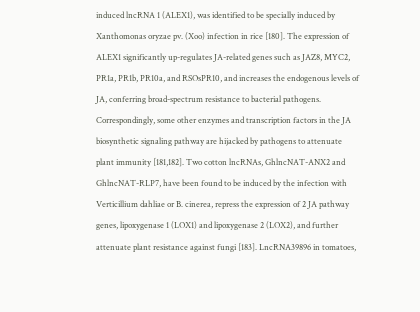induced lncRNA 1 (ALEX1), was identified to be specially induced by Xanthomonas oryzae pv. (Xoo) infection in rice [180]. The expression of ALEX1 significantly up-regulates JA-related genes such as JAZ8, MYC2, PR1a, PR1b, PR10a, and RSOsPR10, and increases the endogenous levels of JA, conferring broad-spectrum resistance to bacterial pathogens. Correspondingly, some other enzymes and transcription factors in the JA biosynthetic signaling pathway are hijacked by pathogens to attenuate plant immunity [181,182]. Two cotton lncRNAs, GhlncNAT-ANX2 and GhlncNAT-RLP7, have been found to be induced by the infection with Verticillium dahliae or B. cinerea, repress the expression of 2 JA pathway genes, lipoxygenase 1 (LOX1) and lipoxygenase 2 (LOX2), and further attenuate plant resistance against fungi [183]. LncRNA39896 in tomatoes,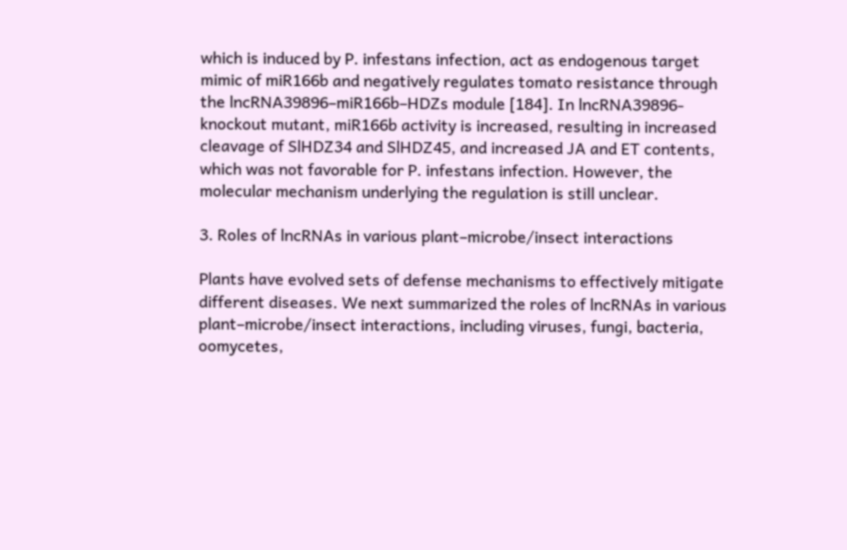which is induced by P. infestans infection, act as endogenous target mimic of miR166b and negatively regulates tomato resistance through the lncRNA39896–miR166b–HDZs module [184]. In lncRNA39896-knockout mutant, miR166b activity is increased, resulting in increased cleavage of SlHDZ34 and SlHDZ45, and increased JA and ET contents, which was not favorable for P. infestans infection. However, the molecular mechanism underlying the regulation is still unclear.

3. Roles of lncRNAs in various plant–microbe/insect interactions

Plants have evolved sets of defense mechanisms to effectively mitigate different diseases. We next summarized the roles of lncRNAs in various plant–microbe/insect interactions, including viruses, fungi, bacteria, oomycetes,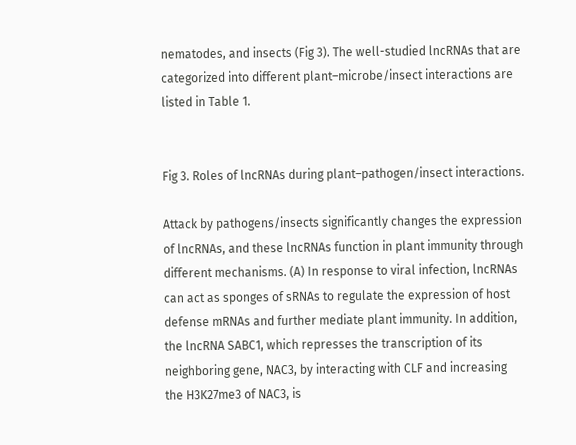nematodes, and insects (Fig 3). The well-studied lncRNAs that are categorized into different plant–microbe/insect interactions are listed in Table 1.


Fig 3. Roles of lncRNAs during plant–pathogen/insect interactions.

Attack by pathogens/insects significantly changes the expression of lncRNAs, and these lncRNAs function in plant immunity through different mechanisms. (A) In response to viral infection, lncRNAs can act as sponges of sRNAs to regulate the expression of host defense mRNAs and further mediate plant immunity. In addition, the lncRNA SABC1, which represses the transcription of its neighboring gene, NAC3, by interacting with CLF and increasing the H3K27me3 of NAC3, is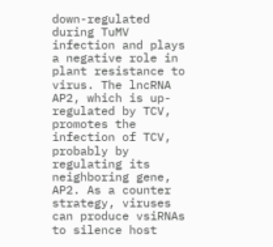down-regulated during TuMV infection and plays a negative role in plant resistance to virus. The lncRNA AP2, which is up-regulated by TCV, promotes the infection of TCV, probably by regulating its neighboring gene, AP2. As a counter strategy, viruses can produce vsiRNAs to silence host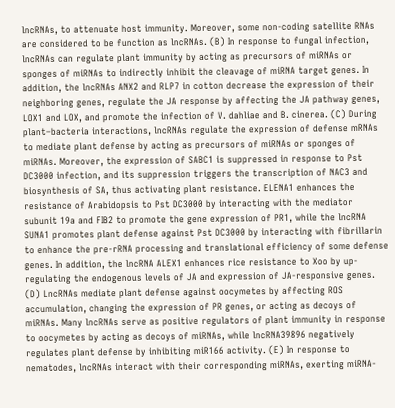lncRNAs, to attenuate host immunity. Moreover, some non-coding satellite RNAs are considered to be function as lncRNAs. (B) In response to fungal infection, lncRNAs can regulate plant immunity by acting as precursors of miRNAs or sponges of miRNAs to indirectly inhibit the cleavage of miRNA target genes. In addition, the lncRNAs ANX2 and RLP7 in cotton decrease the expression of their neighboring genes, regulate the JA response by affecting the JA pathway genes, LOX1 and LOX, and promote the infection of V. dahliae and B. cinerea. (C) During plant–bacteria interactions, lncRNAs regulate the expression of defense mRNAs to mediate plant defense by acting as precursors of miRNAs or sponges of miRNAs. Moreover, the expression of SABC1 is suppressed in response to Pst DC3000 infection, and its suppression triggers the transcription of NAC3 and biosynthesis of SA, thus activating plant resistance. ELENA1 enhances the resistance of Arabidopsis to Pst DC3000 by interacting with the mediator subunit 19a and FIB2 to promote the gene expression of PR1, while the lncRNA SUNA1 promotes plant defense against Pst DC3000 by interacting with fibrillarin to enhance the pre-rRNA processing and translational efficiency of some defense genes. In addition, the lncRNA ALEX1 enhances rice resistance to Xoo by up-regulating the endogenous levels of JA and expression of JA-responsive genes. (D) LncRNAs mediate plant defense against oocymetes by affecting ROS accumulation, changing the expression of PR genes, or acting as decoys of miRNAs. Many lncRNAs serve as positive regulators of plant immunity in response to oocymetes by acting as decoys of miRNAs, while lncRNA39896 negatively regulates plant defense by inhibiting miR166 activity. (E) In response to nematodes, lncRNAs interact with their corresponding miRNAs, exerting miRNA-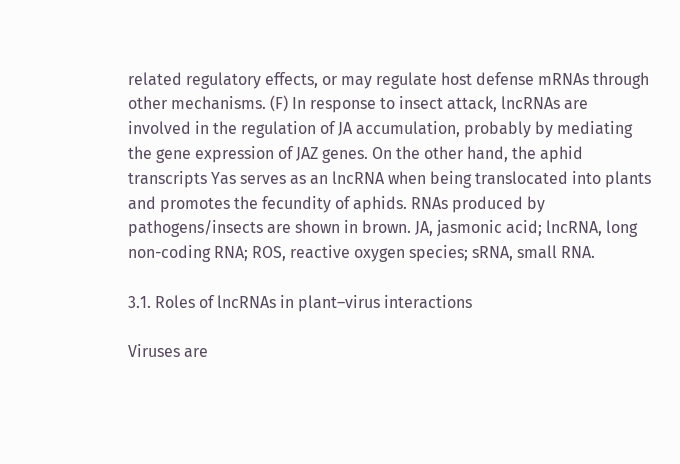related regulatory effects, or may regulate host defense mRNAs through other mechanisms. (F) In response to insect attack, lncRNAs are involved in the regulation of JA accumulation, probably by mediating the gene expression of JAZ genes. On the other hand, the aphid transcripts Yas serves as an lncRNA when being translocated into plants and promotes the fecundity of aphids. RNAs produced by pathogens/insects are shown in brown. JA, jasmonic acid; lncRNA, long non-coding RNA; ROS, reactive oxygen species; sRNA, small RNA.

3.1. Roles of lncRNAs in plant–virus interactions

Viruses are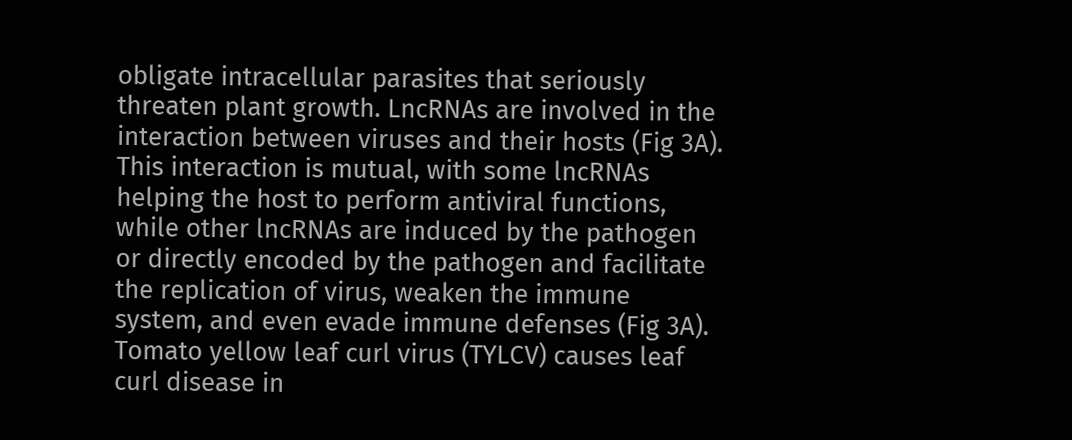obligate intracellular parasites that seriously threaten plant growth. LncRNAs are involved in the interaction between viruses and their hosts (Fig 3A). This interaction is mutual, with some lncRNAs helping the host to perform antiviral functions, while other lncRNAs are induced by the pathogen or directly encoded by the pathogen and facilitate the replication of virus, weaken the immune system, and even evade immune defenses (Fig 3A). Tomato yellow leaf curl virus (TYLCV) causes leaf curl disease in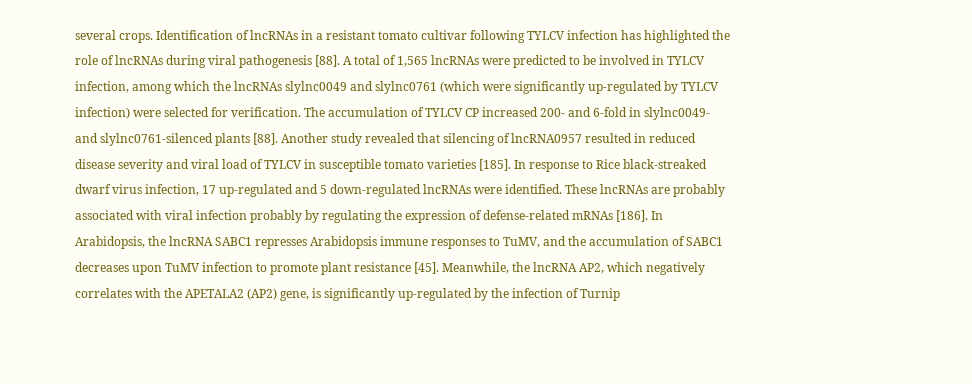several crops. Identification of lncRNAs in a resistant tomato cultivar following TYLCV infection has highlighted the role of lncRNAs during viral pathogenesis [88]. A total of 1,565 lncRNAs were predicted to be involved in TYLCV infection, among which the lncRNAs slylnc0049 and slylnc0761 (which were significantly up-regulated by TYLCV infection) were selected for verification. The accumulation of TYLCV CP increased 200- and 6-fold in slylnc0049- and slylnc0761-silenced plants [88]. Another study revealed that silencing of lncRNA0957 resulted in reduced disease severity and viral load of TYLCV in susceptible tomato varieties [185]. In response to Rice black-streaked dwarf virus infection, 17 up-regulated and 5 down-regulated lncRNAs were identified. These lncRNAs are probably associated with viral infection probably by regulating the expression of defense-related mRNAs [186]. In Arabidopsis, the lncRNA SABC1 represses Arabidopsis immune responses to TuMV, and the accumulation of SABC1 decreases upon TuMV infection to promote plant resistance [45]. Meanwhile, the lncRNA AP2, which negatively correlates with the APETALA2 (AP2) gene, is significantly up-regulated by the infection of Turnip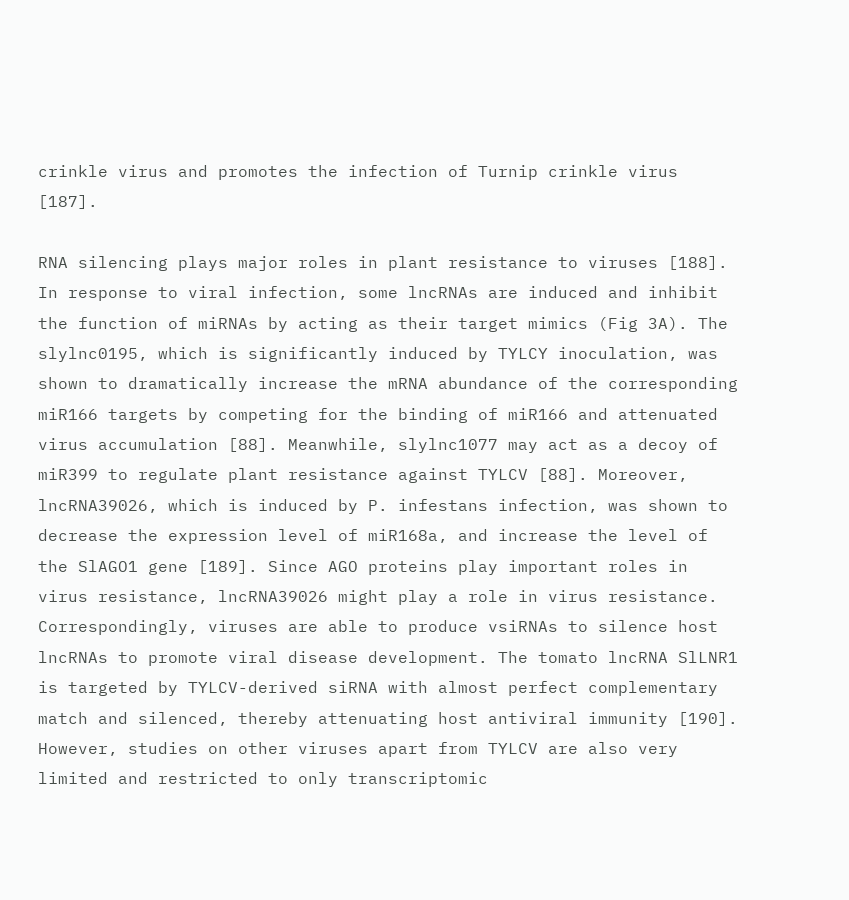crinkle virus and promotes the infection of Turnip crinkle virus [187].

RNA silencing plays major roles in plant resistance to viruses [188]. In response to viral infection, some lncRNAs are induced and inhibit the function of miRNAs by acting as their target mimics (Fig 3A). The slylnc0195, which is significantly induced by TYLCY inoculation, was shown to dramatically increase the mRNA abundance of the corresponding miR166 targets by competing for the binding of miR166 and attenuated virus accumulation [88]. Meanwhile, slylnc1077 may act as a decoy of miR399 to regulate plant resistance against TYLCV [88]. Moreover, lncRNA39026, which is induced by P. infestans infection, was shown to decrease the expression level of miR168a, and increase the level of the SlAGO1 gene [189]. Since AGO proteins play important roles in virus resistance, lncRNA39026 might play a role in virus resistance. Correspondingly, viruses are able to produce vsiRNAs to silence host lncRNAs to promote viral disease development. The tomato lncRNA SlLNR1 is targeted by TYLCV-derived siRNA with almost perfect complementary match and silenced, thereby attenuating host antiviral immunity [190]. However, studies on other viruses apart from TYLCV are also very limited and restricted to only transcriptomic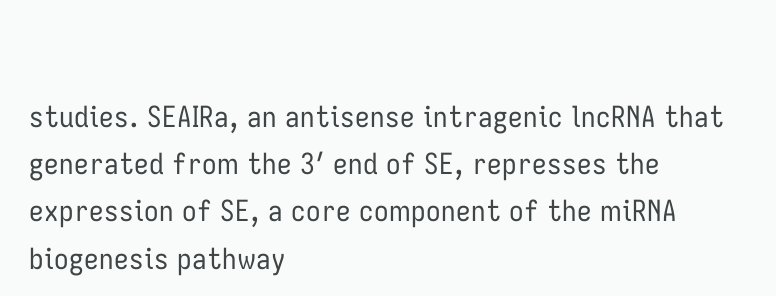studies. SEAIRa, an antisense intragenic lncRNA that generated from the 3′ end of SE, represses the expression of SE, a core component of the miRNA biogenesis pathway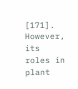[171]. However, its roles in plant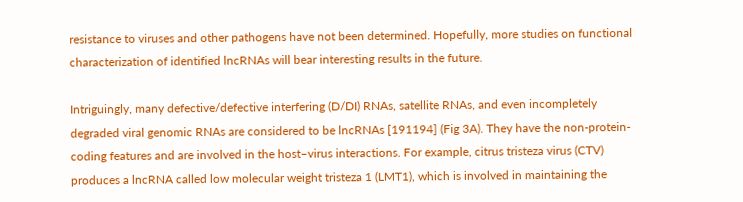resistance to viruses and other pathogens have not been determined. Hopefully, more studies on functional characterization of identified lncRNAs will bear interesting results in the future.

Intriguingly, many defective/defective interfering (D/DI) RNAs, satellite RNAs, and even incompletely degraded viral genomic RNAs are considered to be lncRNAs [191194] (Fig 3A). They have the non-protein-coding features and are involved in the host–virus interactions. For example, citrus tristeza virus (CTV) produces a lncRNA called low molecular weight tristeza 1 (LMT1), which is involved in maintaining the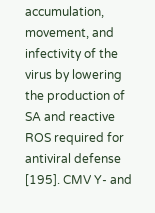accumulation, movement, and infectivity of the virus by lowering the production of SA and reactive ROS required for antiviral defense [195]. CMV Y- and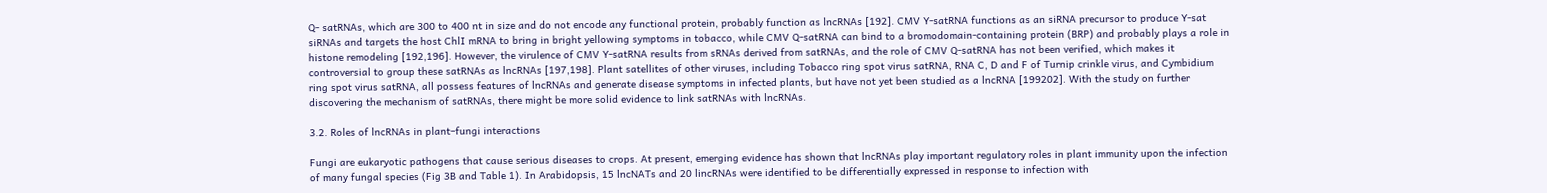Q- satRNAs, which are 300 to 400 nt in size and do not encode any functional protein, probably function as lncRNAs [192]. CMV Y-satRNA functions as an siRNA precursor to produce Y-sat siRNAs and targets the host ChlI mRNA to bring in bright yellowing symptoms in tobacco, while CMV Q-satRNA can bind to a bromodomain-containing protein (BRP) and probably plays a role in histone remodeling [192,196]. However, the virulence of CMV Y-satRNA results from sRNAs derived from satRNAs, and the role of CMV Q-satRNA has not been verified, which makes it controversial to group these satRNAs as lncRNAs [197,198]. Plant satellites of other viruses, including Tobacco ring spot virus satRNA, RNA C, D and F of Turnip crinkle virus, and Cymbidium ring spot virus satRNA, all possess features of lncRNAs and generate disease symptoms in infected plants, but have not yet been studied as a lncRNA [199202]. With the study on further discovering the mechanism of satRNAs, there might be more solid evidence to link satRNAs with lncRNAs.

3.2. Roles of lncRNAs in plant–fungi interactions

Fungi are eukaryotic pathogens that cause serious diseases to crops. At present, emerging evidence has shown that lncRNAs play important regulatory roles in plant immunity upon the infection of many fungal species (Fig 3B and Table 1). In Arabidopsis, 15 lncNATs and 20 lincRNAs were identified to be differentially expressed in response to infection with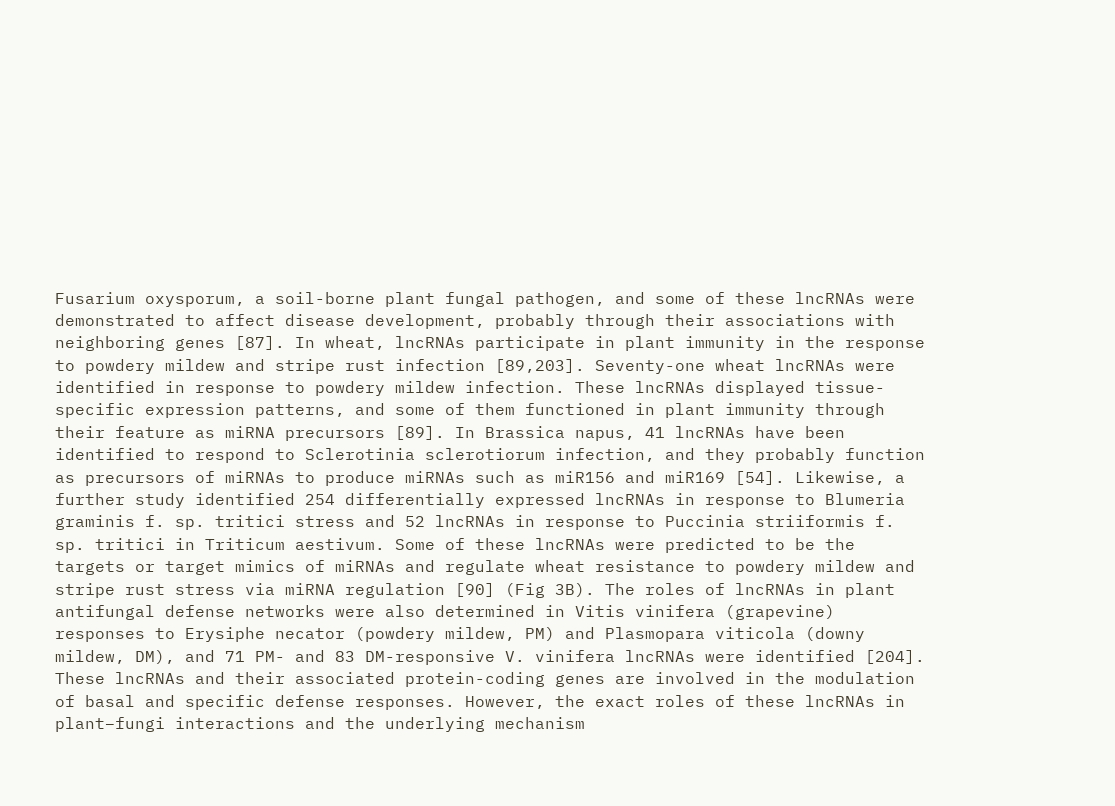Fusarium oxysporum, a soil-borne plant fungal pathogen, and some of these lncRNAs were demonstrated to affect disease development, probably through their associations with neighboring genes [87]. In wheat, lncRNAs participate in plant immunity in the response to powdery mildew and stripe rust infection [89,203]. Seventy-one wheat lncRNAs were identified in response to powdery mildew infection. These lncRNAs displayed tissue-specific expression patterns, and some of them functioned in plant immunity through their feature as miRNA precursors [89]. In Brassica napus, 41 lncRNAs have been identified to respond to Sclerotinia sclerotiorum infection, and they probably function as precursors of miRNAs to produce miRNAs such as miR156 and miR169 [54]. Likewise, a further study identified 254 differentially expressed lncRNAs in response to Blumeria graminis f. sp. tritici stress and 52 lncRNAs in response to Puccinia striiformis f. sp. tritici in Triticum aestivum. Some of these lncRNAs were predicted to be the targets or target mimics of miRNAs and regulate wheat resistance to powdery mildew and stripe rust stress via miRNA regulation [90] (Fig 3B). The roles of lncRNAs in plant antifungal defense networks were also determined in Vitis vinifera (grapevine) responses to Erysiphe necator (powdery mildew, PM) and Plasmopara viticola (downy mildew, DM), and 71 PM- and 83 DM-responsive V. vinifera lncRNAs were identified [204]. These lncRNAs and their associated protein-coding genes are involved in the modulation of basal and specific defense responses. However, the exact roles of these lncRNAs in plant–fungi interactions and the underlying mechanism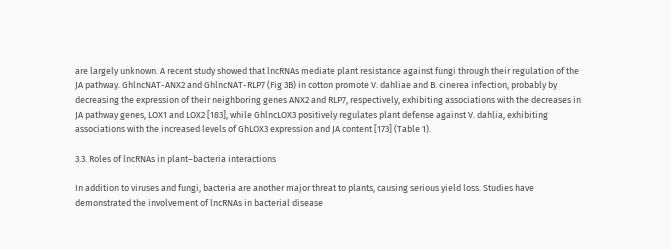are largely unknown. A recent study showed that lncRNAs mediate plant resistance against fungi through their regulation of the JA pathway. GhlncNAT-ANX2 and GhlncNAT-RLP7 (Fig 3B) in cotton promote V. dahliae and B. cinerea infection, probably by decreasing the expression of their neighboring genes ANX2 and RLP7, respectively, exhibiting associations with the decreases in JA pathway genes, LOX1 and LOX2 [183], while GhlncLOX3 positively regulates plant defense against V. dahlia, exhibiting associations with the increased levels of GhLOX3 expression and JA content [173] (Table 1).

3.3. Roles of lncRNAs in plant–bacteria interactions

In addition to viruses and fungi, bacteria are another major threat to plants, causing serious yield loss. Studies have demonstrated the involvement of lncRNAs in bacterial disease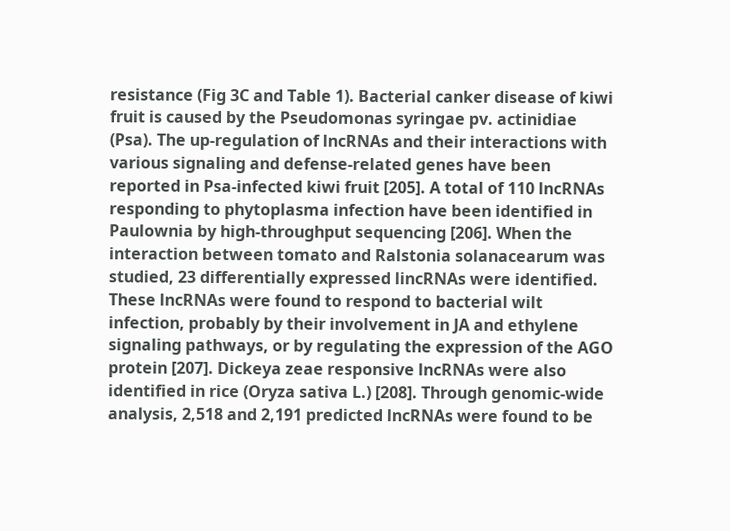resistance (Fig 3C and Table 1). Bacterial canker disease of kiwi fruit is caused by the Pseudomonas syringae pv. actinidiae (Psa). The up-regulation of lncRNAs and their interactions with various signaling and defense-related genes have been reported in Psa-infected kiwi fruit [205]. A total of 110 lncRNAs responding to phytoplasma infection have been identified in Paulownia by high-throughput sequencing [206]. When the interaction between tomato and Ralstonia solanacearum was studied, 23 differentially expressed lincRNAs were identified. These lncRNAs were found to respond to bacterial wilt infection, probably by their involvement in JA and ethylene signaling pathways, or by regulating the expression of the AGO protein [207]. Dickeya zeae responsive lncRNAs were also identified in rice (Oryza sativa L.) [208]. Through genomic-wide analysis, 2,518 and 2,191 predicted lncRNAs were found to be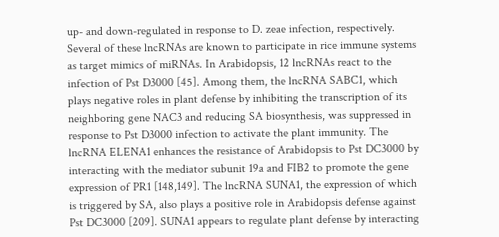up- and down-regulated in response to D. zeae infection, respectively. Several of these lncRNAs are known to participate in rice immune systems as target mimics of miRNAs. In Arabidopsis, 12 lncRNAs react to the infection of Pst D3000 [45]. Among them, the lncRNA SABC1, which plays negative roles in plant defense by inhibiting the transcription of its neighboring gene NAC3 and reducing SA biosynthesis, was suppressed in response to Pst D3000 infection to activate the plant immunity. The lncRNA ELENA1 enhances the resistance of Arabidopsis to Pst DC3000 by interacting with the mediator subunit 19a and FIB2 to promote the gene expression of PR1 [148,149]. The lncRNA SUNA1, the expression of which is triggered by SA, also plays a positive role in Arabidopsis defense against Pst DC3000 [209]. SUNA1 appears to regulate plant defense by interacting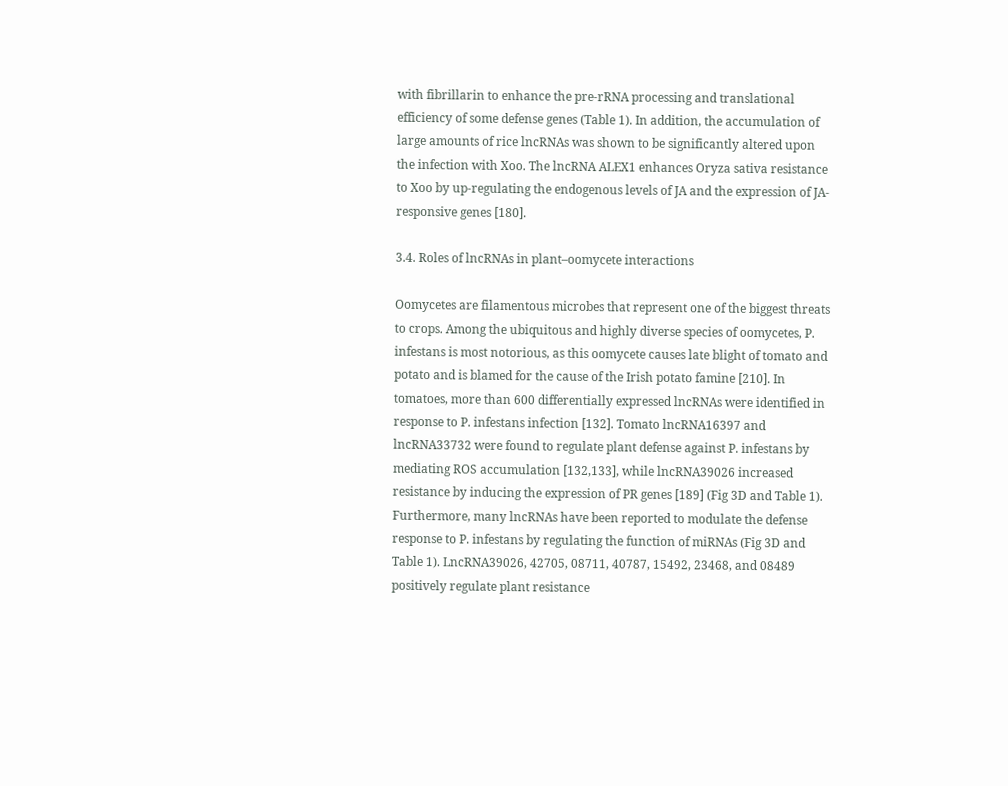with fibrillarin to enhance the pre-rRNA processing and translational efficiency of some defense genes (Table 1). In addition, the accumulation of large amounts of rice lncRNAs was shown to be significantly altered upon the infection with Xoo. The lncRNA ALEX1 enhances Oryza sativa resistance to Xoo by up-regulating the endogenous levels of JA and the expression of JA-responsive genes [180].

3.4. Roles of lncRNAs in plant–oomycete interactions

Oomycetes are filamentous microbes that represent one of the biggest threats to crops. Among the ubiquitous and highly diverse species of oomycetes, P. infestans is most notorious, as this oomycete causes late blight of tomato and potato and is blamed for the cause of the Irish potato famine [210]. In tomatoes, more than 600 differentially expressed lncRNAs were identified in response to P. infestans infection [132]. Tomato lncRNA16397 and lncRNA33732 were found to regulate plant defense against P. infestans by mediating ROS accumulation [132,133], while lncRNA39026 increased resistance by inducing the expression of PR genes [189] (Fig 3D and Table 1). Furthermore, many lncRNAs have been reported to modulate the defense response to P. infestans by regulating the function of miRNAs (Fig 3D and Table 1). LncRNA39026, 42705, 08711, 40787, 15492, 23468, and 08489 positively regulate plant resistance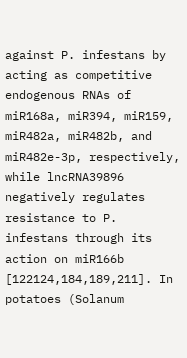against P. infestans by acting as competitive endogenous RNAs of miR168a, miR394, miR159, miR482a, miR482b, and miR482e-3p, respectively, while lncRNA39896 negatively regulates resistance to P. infestans through its action on miR166b [122124,184,189,211]. In potatoes (Solanum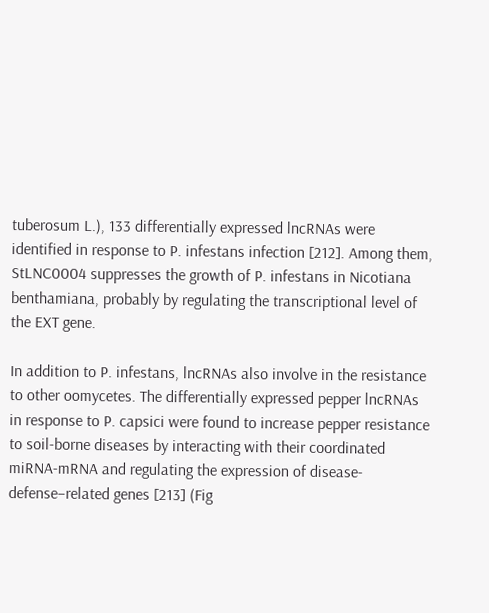tuberosum L.), 133 differentially expressed lncRNAs were identified in response to P. infestans infection [212]. Among them, StLNC0004 suppresses the growth of P. infestans in Nicotiana benthamiana, probably by regulating the transcriptional level of the EXT gene.

In addition to P. infestans, lncRNAs also involve in the resistance to other oomycetes. The differentially expressed pepper lncRNAs in response to P. capsici were found to increase pepper resistance to soil-borne diseases by interacting with their coordinated miRNA-mRNA and regulating the expression of disease-defense–related genes [213] (Fig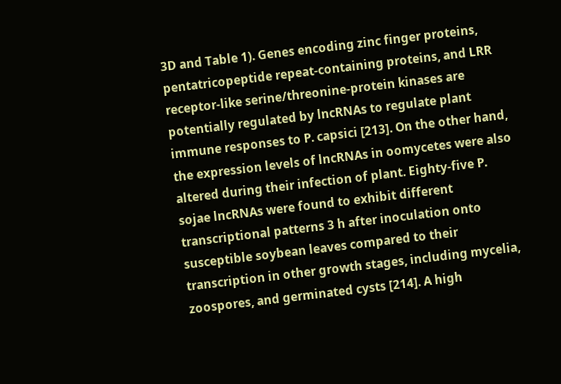3D and Table 1). Genes encoding zinc finger proteins, pentatricopeptide repeat-containing proteins, and LRR receptor-like serine/threonine-protein kinases are potentially regulated by lncRNAs to regulate plant immune responses to P. capsici [213]. On the other hand, the expression levels of lncRNAs in oomycetes were also altered during their infection of plant. Eighty-five P. sojae lncRNAs were found to exhibit different transcriptional patterns 3 h after inoculation onto susceptible soybean leaves compared to their transcription in other growth stages, including mycelia, zoospores, and germinated cysts [214]. A high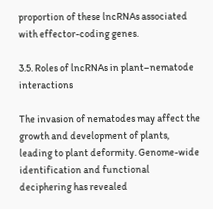proportion of these lncRNAs associated with effector-coding genes.

3.5. Roles of lncRNAs in plant–nematode interactions

The invasion of nematodes may affect the growth and development of plants, leading to plant deformity. Genome-wide identification and functional deciphering has revealed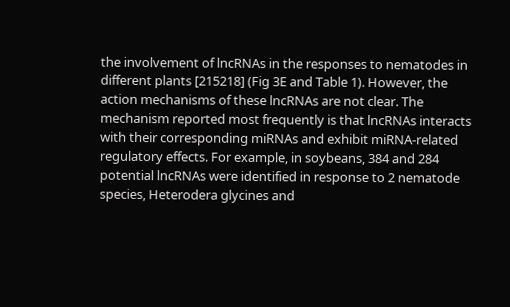the involvement of lncRNAs in the responses to nematodes in different plants [215218] (Fig 3E and Table 1). However, the action mechanisms of these lncRNAs are not clear. The mechanism reported most frequently is that lncRNAs interacts with their corresponding miRNAs and exhibit miRNA-related regulatory effects. For example, in soybeans, 384 and 284 potential lncRNAs were identified in response to 2 nematode species, Heterodera glycines and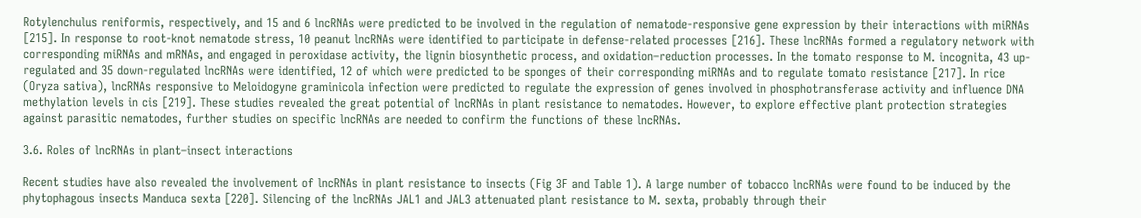Rotylenchulus reniformis, respectively, and 15 and 6 lncRNAs were predicted to be involved in the regulation of nematode-responsive gene expression by their interactions with miRNAs [215]. In response to root-knot nematode stress, 10 peanut lncRNAs were identified to participate in defense-related processes [216]. These lncRNAs formed a regulatory network with corresponding miRNAs and mRNAs, and engaged in peroxidase activity, the lignin biosynthetic process, and oxidation–reduction processes. In the tomato response to M. incognita, 43 up-regulated and 35 down-regulated lncRNAs were identified, 12 of which were predicted to be sponges of their corresponding miRNAs and to regulate tomato resistance [217]. In rice (Oryza sativa), lncRNAs responsive to Meloidogyne graminicola infection were predicted to regulate the expression of genes involved in phosphotransferase activity and influence DNA methylation levels in cis [219]. These studies revealed the great potential of lncRNAs in plant resistance to nematodes. However, to explore effective plant protection strategies against parasitic nematodes, further studies on specific lncRNAs are needed to confirm the functions of these lncRNAs.

3.6. Roles of lncRNAs in plant–insect interactions

Recent studies have also revealed the involvement of lncRNAs in plant resistance to insects (Fig 3F and Table 1). A large number of tobacco lncRNAs were found to be induced by the phytophagous insects Manduca sexta [220]. Silencing of the lncRNAs JAL1 and JAL3 attenuated plant resistance to M. sexta, probably through their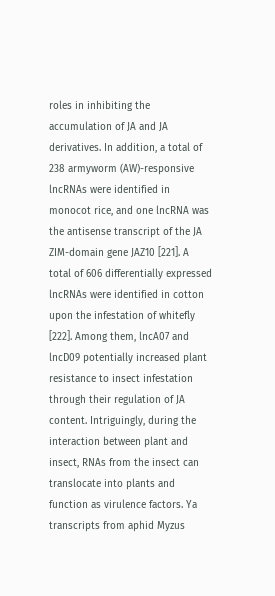roles in inhibiting the accumulation of JA and JA derivatives. In addition, a total of 238 armyworm (AW)-responsive lncRNAs were identified in monocot rice, and one lncRNA was the antisense transcript of the JA ZIM-domain gene JAZ10 [221]. A total of 606 differentially expressed lncRNAs were identified in cotton upon the infestation of whitefly [222]. Among them, lncA07 and lncD09 potentially increased plant resistance to insect infestation through their regulation of JA content. Intriguingly, during the interaction between plant and insect, RNAs from the insect can translocate into plants and function as virulence factors. Ya transcripts from aphid Myzus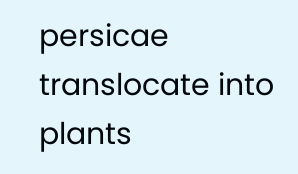persicae translocate into plants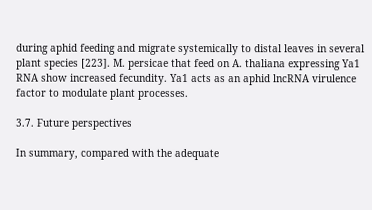during aphid feeding and migrate systemically to distal leaves in several plant species [223]. M. persicae that feed on A. thaliana expressing Ya1 RNA show increased fecundity. Ya1 acts as an aphid lncRNA virulence factor to modulate plant processes.

3.7. Future perspectives

In summary, compared with the adequate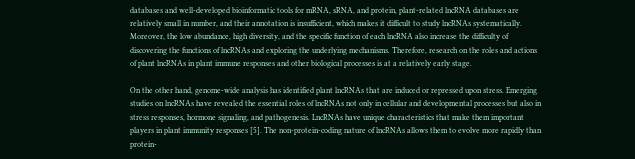databases and well-developed bioinformatic tools for mRNA, sRNA, and protein, plant-related lncRNA databases are relatively small in number, and their annotation is insufficient, which makes it difficult to study lncRNAs systematically. Moreover, the low abundance, high diversity, and the specific function of each lncRNA also increase the difficulty of discovering the functions of lncRNAs and exploring the underlying mechanisms. Therefore, research on the roles and actions of plant lncRNAs in plant immune responses and other biological processes is at a relatively early stage.

On the other hand, genome-wide analysis has identified plant lncRNAs that are induced or repressed upon stress. Emerging studies on lncRNAs have revealed the essential roles of lncRNAs not only in cellular and developmental processes but also in stress responses, hormone signaling, and pathogenesis. LncRNAs have unique characteristics that make them important players in plant immunity responses [5]. The non-protein-coding nature of lncRNAs allows them to evolve more rapidly than protein-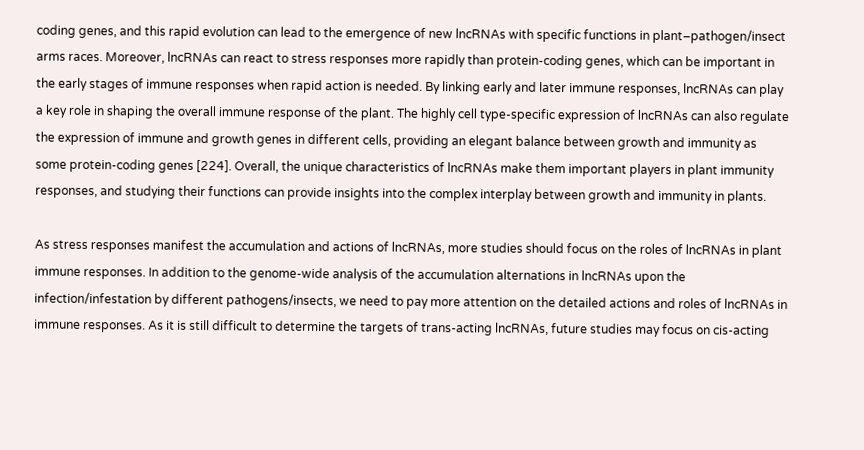coding genes, and this rapid evolution can lead to the emergence of new lncRNAs with specific functions in plant–pathogen/insect arms races. Moreover, lncRNAs can react to stress responses more rapidly than protein-coding genes, which can be important in the early stages of immune responses when rapid action is needed. By linking early and later immune responses, lncRNAs can play a key role in shaping the overall immune response of the plant. The highly cell type-specific expression of lncRNAs can also regulate the expression of immune and growth genes in different cells, providing an elegant balance between growth and immunity as some protein-coding genes [224]. Overall, the unique characteristics of lncRNAs make them important players in plant immunity responses, and studying their functions can provide insights into the complex interplay between growth and immunity in plants.

As stress responses manifest the accumulation and actions of lncRNAs, more studies should focus on the roles of lncRNAs in plant immune responses. In addition to the genome-wide analysis of the accumulation alternations in lncRNAs upon the infection/infestation by different pathogens/insects, we need to pay more attention on the detailed actions and roles of lncRNAs in immune responses. As it is still difficult to determine the targets of trans-acting lncRNAs, future studies may focus on cis-acting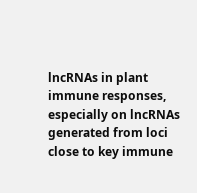lncRNAs in plant immune responses, especially on lncRNAs generated from loci close to key immune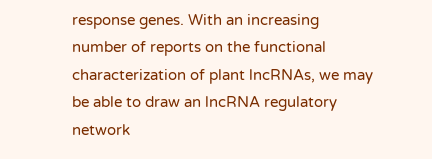response genes. With an increasing number of reports on the functional characterization of plant lncRNAs, we may be able to draw an lncRNA regulatory network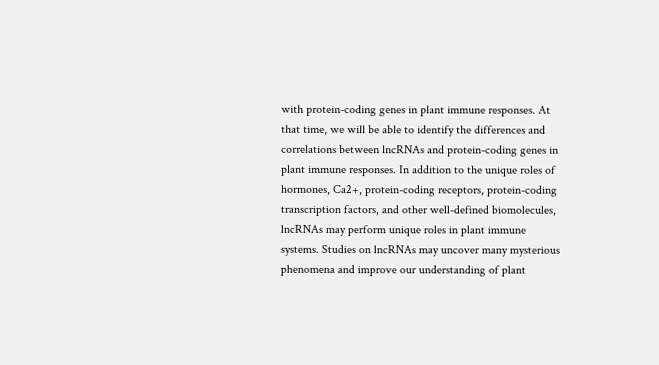with protein-coding genes in plant immune responses. At that time, we will be able to identify the differences and correlations between lncRNAs and protein-coding genes in plant immune responses. In addition to the unique roles of hormones, Ca2+, protein-coding receptors, protein-coding transcription factors, and other well-defined biomolecules, lncRNAs may perform unique roles in plant immune systems. Studies on lncRNAs may uncover many mysterious phenomena and improve our understanding of plant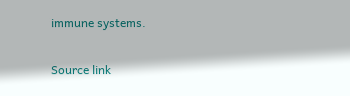immune systems.

Source link